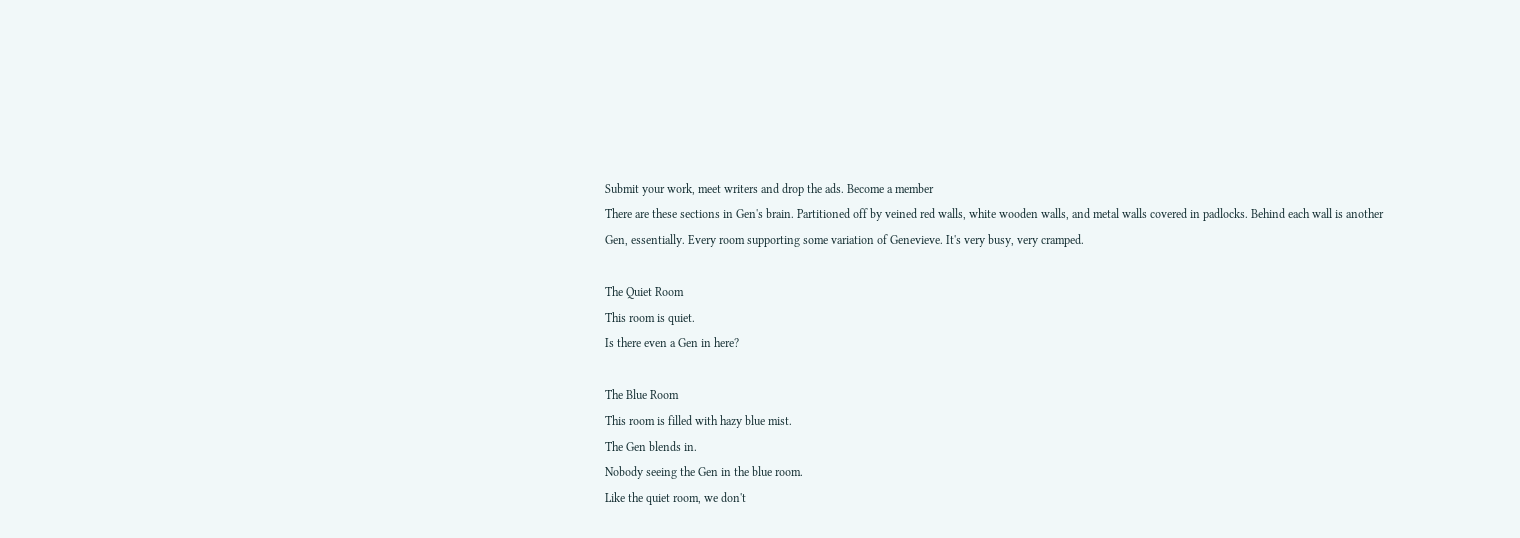Submit your work, meet writers and drop the ads. Become a member
There are these sections in Gen's brain. Partitioned off by veined red walls, white wooden walls, and metal walls covered in padlocks. Behind each wall is another Gen, essentially. Every room supporting some variation of Genevieve. It's very busy, very cramped.

The Quiet Room
This room is quiet.
Is there even a Gen in here?

The Blue Room
This room is filled with hazy blue mist.
The Gen blends in.
Nobody seeing the Gen in the blue room.
Like the quiet room, we don't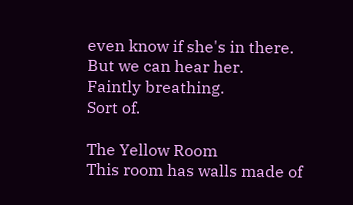even know if she's in there.
But we can hear her.
Faintly breathing.
Sort of.

The Yellow Room
This room has walls made of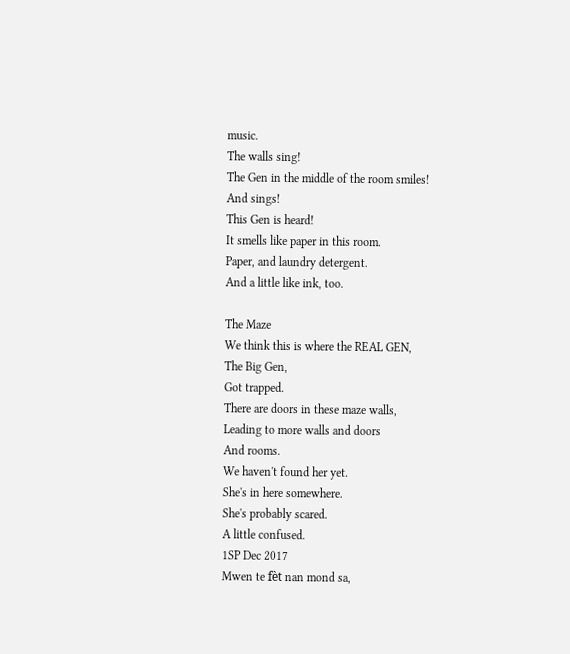music.
The walls sing!
The Gen in the middle of the room smiles!
And sings!
This Gen is heard!
It smells like paper in this room.
Paper, and laundry detergent.
And a little like ink, too.

The Maze
We think this is where the REAL GEN,
The Big Gen,
Got trapped.
There are doors in these maze walls,
Leading to more walls and doors
And rooms.
We haven't found her yet.
She's in here somewhere.
She's probably scared.
A little confused.
1SP Dec 2017
Mwen te fèt nan mond sa,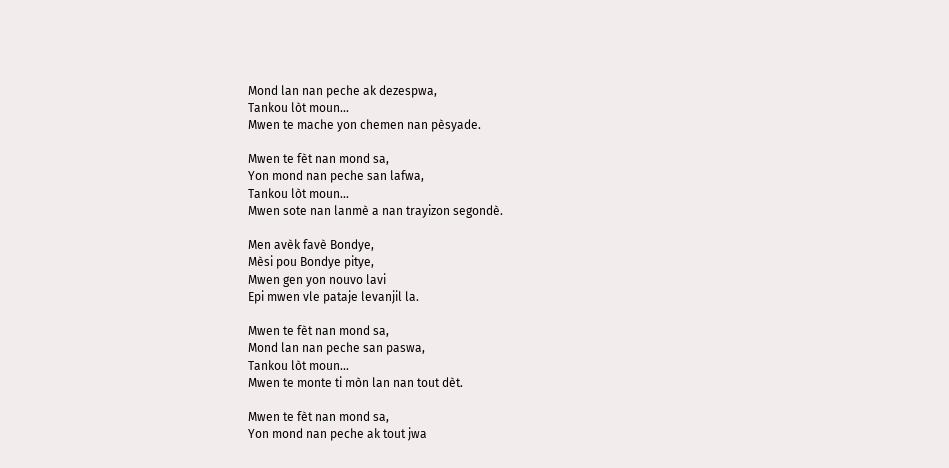Mond lan nan peche ak dezespwa,
Tankou lòt moun...
Mwen te mache yon chemen nan pèsyade.

Mwen te fèt nan mond sa,
Yon mond nan peche san lafwa,
Tankou lòt moun...
Mwen sote nan lanmè a nan trayizon segondè.

Men avèk favè Bondye,
Mèsi pou Bondye pitye,
Mwen gen yon nouvo lavi
Epi mwen vle pataje levanjil la.

Mwen te fèt nan mond sa,
Mond lan nan peche san paswa,
Tankou lòt moun...
Mwen te monte ti mòn lan nan tout dèt.

Mwen te fèt nan mond sa,
Yon mond nan peche ak tout jwa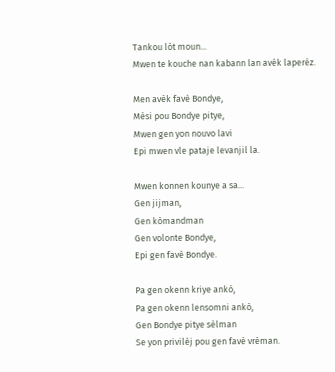Tankou lòt moun...
Mwen te kouche nan kabann lan avèk laperèz.

Men avèk favè Bondye,
Mèsi pou Bondye pitye,
Mwen gen yon nouvo lavi
Epi mwen vle pataje levanjil la.

Mwen konnen kounye a sa...
Gen jijman,
Gen kòmandman
Gen volonte Bondye,
Epi gen favè Bondye.

Pa gen okenn kriye ankò,
Pa gen okenn lensomni ankò,
Gen Bondye pitye sèlman
Se yon privilèj pou gen favè vrèman.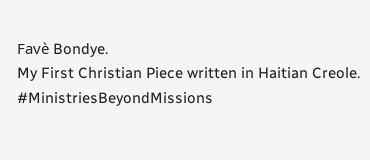Favè Bondye.
My First Christian Piece written in Haitian Creole. #MinistriesBeyondMissions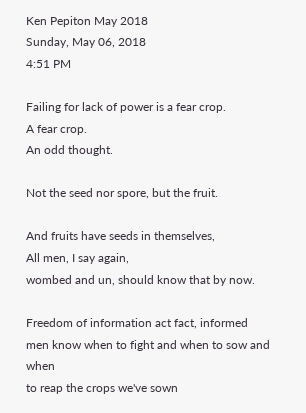Ken Pepiton May 2018
Sunday, May 06, 2018
4:51 PM

Failing for lack of power is a fear crop.
A fear crop.
An odd thought.

Not the seed nor spore, but the fruit.

And fruits have seeds in themselves,
All men, I say again,
wombed and un, should know that by now.

Freedom of information act fact, informed
men know when to fight and when to sow and when
to reap the crops we've sown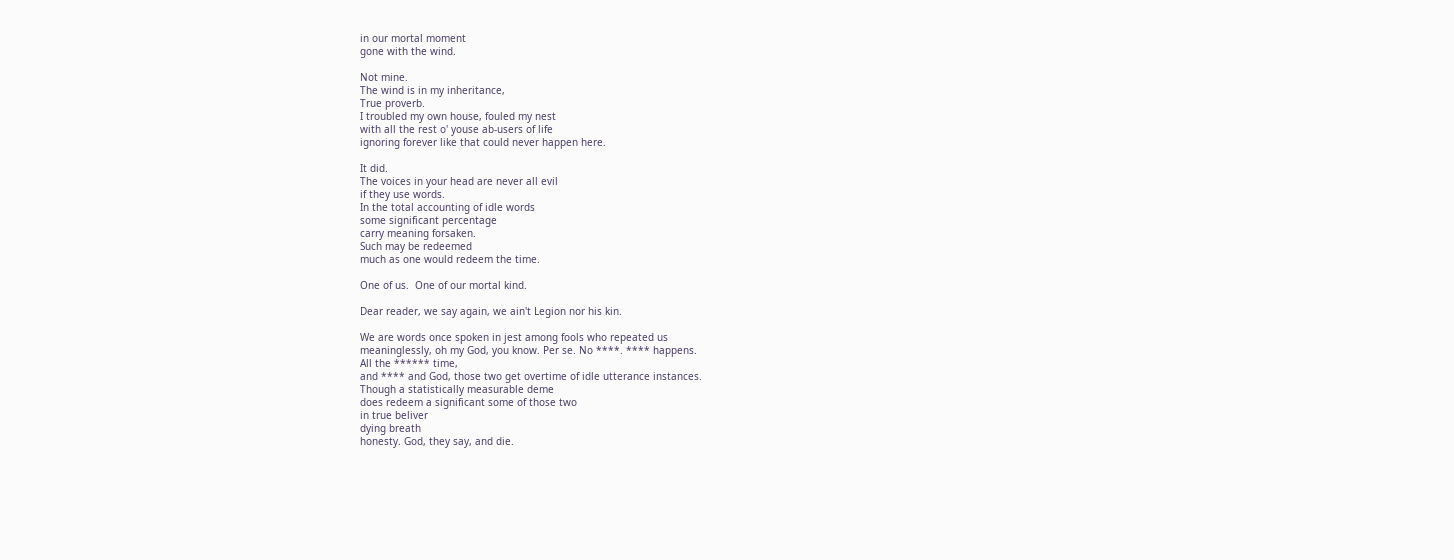in our mortal moment
gone with the wind.

Not mine.
The wind is in my inheritance,
True proverb.
I troubled my own house, fouled my nest
with all the rest o' youse ab-users of life
ignoring forever like that could never happen here.

It did.
The voices in your head are never all evil
if they use words.
In the total accounting of idle words
some significant percentage
carry meaning forsaken.
Such may be redeemed
much as one would redeem the time.

One of us.  One of our mortal kind.

Dear reader, we say again, we ain't Legion nor his kin.

We are words once spoken in jest among fools who repeated us
meaninglessly, oh my God, you know. Per se. No ****. **** happens.
All the ****** time,
and **** and God, those two get overtime of idle utterance instances.
Though a statistically measurable deme
does redeem a significant some of those two
in true beliver
dying breath
honesty. God, they say, and die.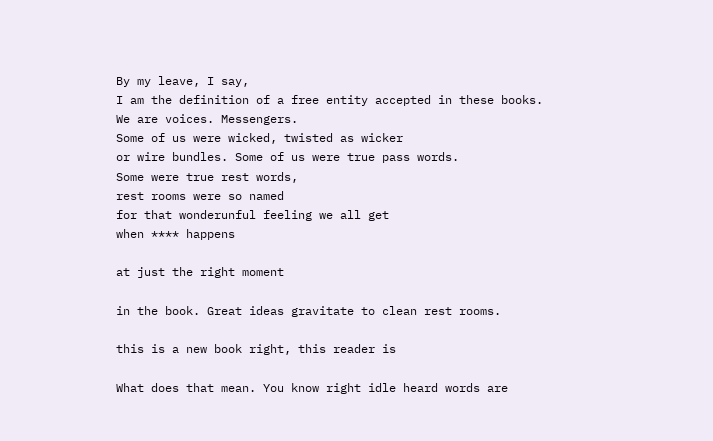By my leave, I say,
I am the definition of a free entity accepted in these books.
We are voices. Messengers.
Some of us were wicked, twisted as wicker
or wire bundles. Some of us were true pass words.
Some were true rest words,
rest rooms were so named
for that wonderunful feeling we all get
when **** happens

at just the right moment

in the book. Great ideas gravitate to clean rest rooms.

this is a new book right, this reader is

What does that mean. You know right idle heard words are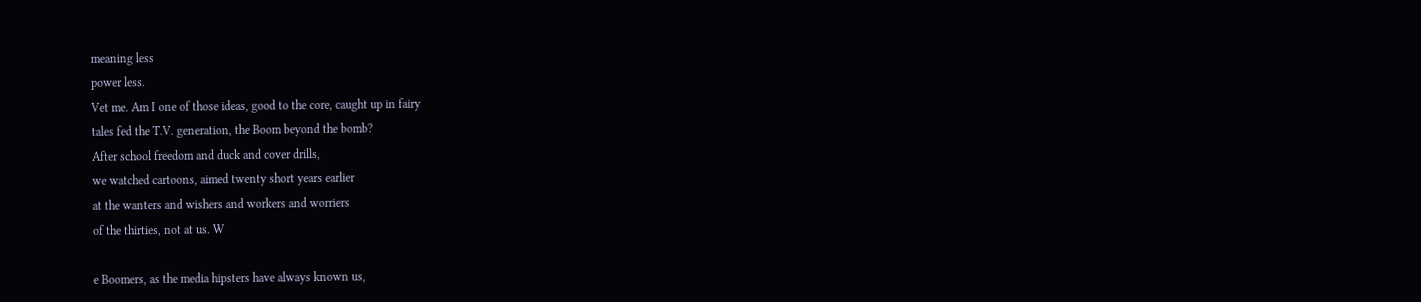meaning less
power less.
Vet me. Am I one of those ideas, good to the core, caught up in fairy
tales fed the T.V. generation, the Boom beyond the bomb?
After school freedom and duck and cover drills,
we watched cartoons, aimed twenty short years earlier
at the wanters and wishers and workers and worriers
of the thirties, not at us. W

e Boomers, as the media hipsters have always known us,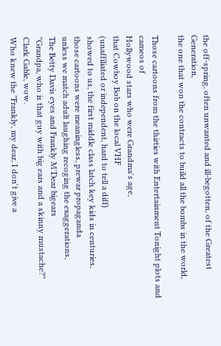the off-spring, often unwanted and ill-begotten, of the Greatest Generation,
the one that won the contracts to build all the bombs in the world,

Those cartoons from the thirties with Entertainment Tonight plots and cameos of
Hollywood stars who were Grandma's age,
that Cowboy Bob on the local VHF
(unaffiliated or independent, hard to tell a diff)
showed to us, the first middle class latch key kids in centuries,
those cartoons were meaningless, prewar propaganda
unless we match adult laughing recoging the exaggerations,
The Betty Davis eyes and Frankly M'Dear bigears
"Grandpa, who is that guy with big ears and a skinny mustache?"
Clark Gable, wow.
Who knew the "Frankly, my dear, I don't give a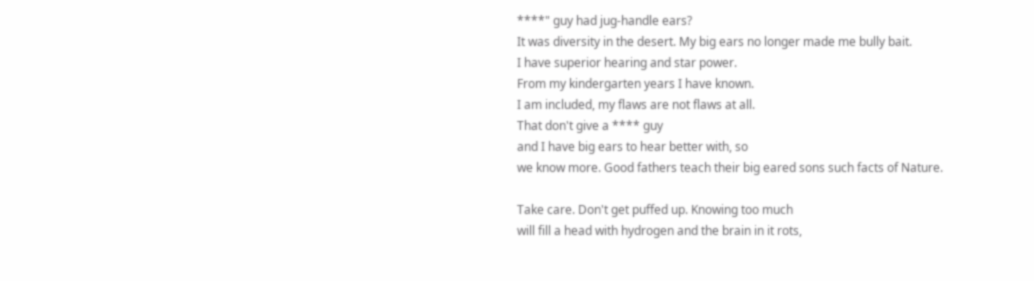****" guy had jug-handle ears?
It was diversity in the desert. My big ears no longer made me bully bait.
I have superior hearing and star power.
From my kindergarten years I have known.
I am included, my flaws are not flaws at all.
That don't give a **** guy
and I have big ears to hear better with, so
we know more. Good fathers teach their big eared sons such facts of Nature.

Take care. Don't get puffed up. Knowing too much
will fill a head with hydrogen and the brain in it rots,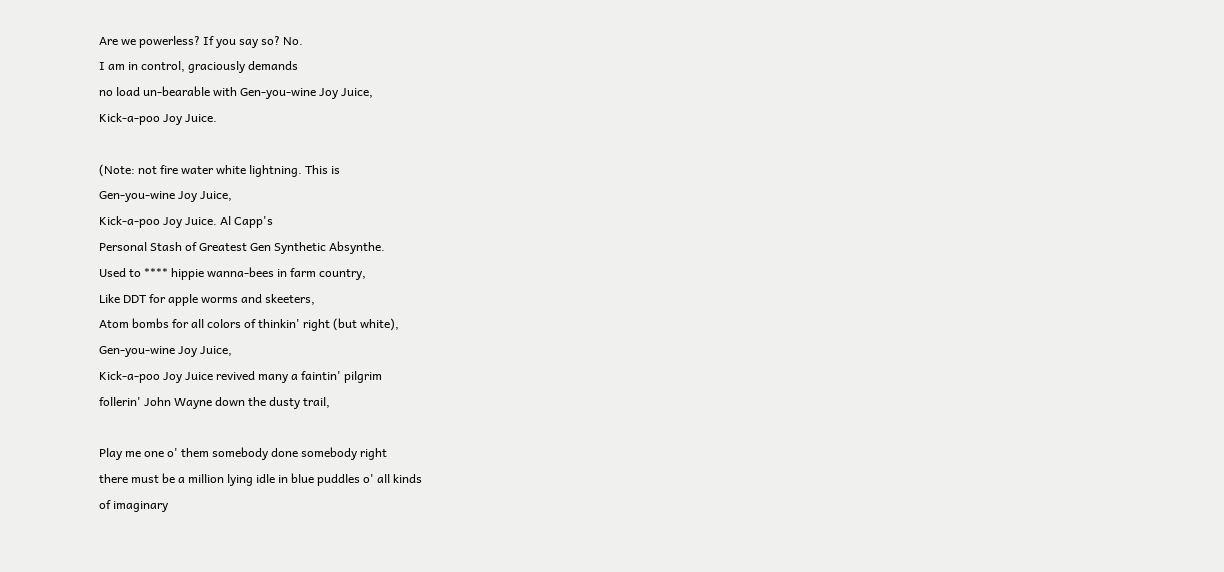Are we powerless? If you say so? No.
I am in control, graciously demands
no load un-bearable with Gen-you-wine Joy Juice,
Kick-a-poo Joy Juice.

(Note: not fire water white lightning. This is
Gen-you-wine Joy Juice,
Kick-a-poo Joy Juice. Al Capp's
Personal Stash of Greatest Gen Synthetic Absynthe.
Used to **** hippie wanna-bees in farm country,
Like DDT for apple worms and skeeters,
Atom bombs for all colors of thinkin' right (but white),
Gen-you-wine Joy Juice,
Kick-a-poo Joy Juice revived many a faintin' pilgrim
follerin' John Wayne down the dusty trail,

Play me one o' them somebody done somebody right
there must be a million lying idle in blue puddles o' all kinds
of imaginary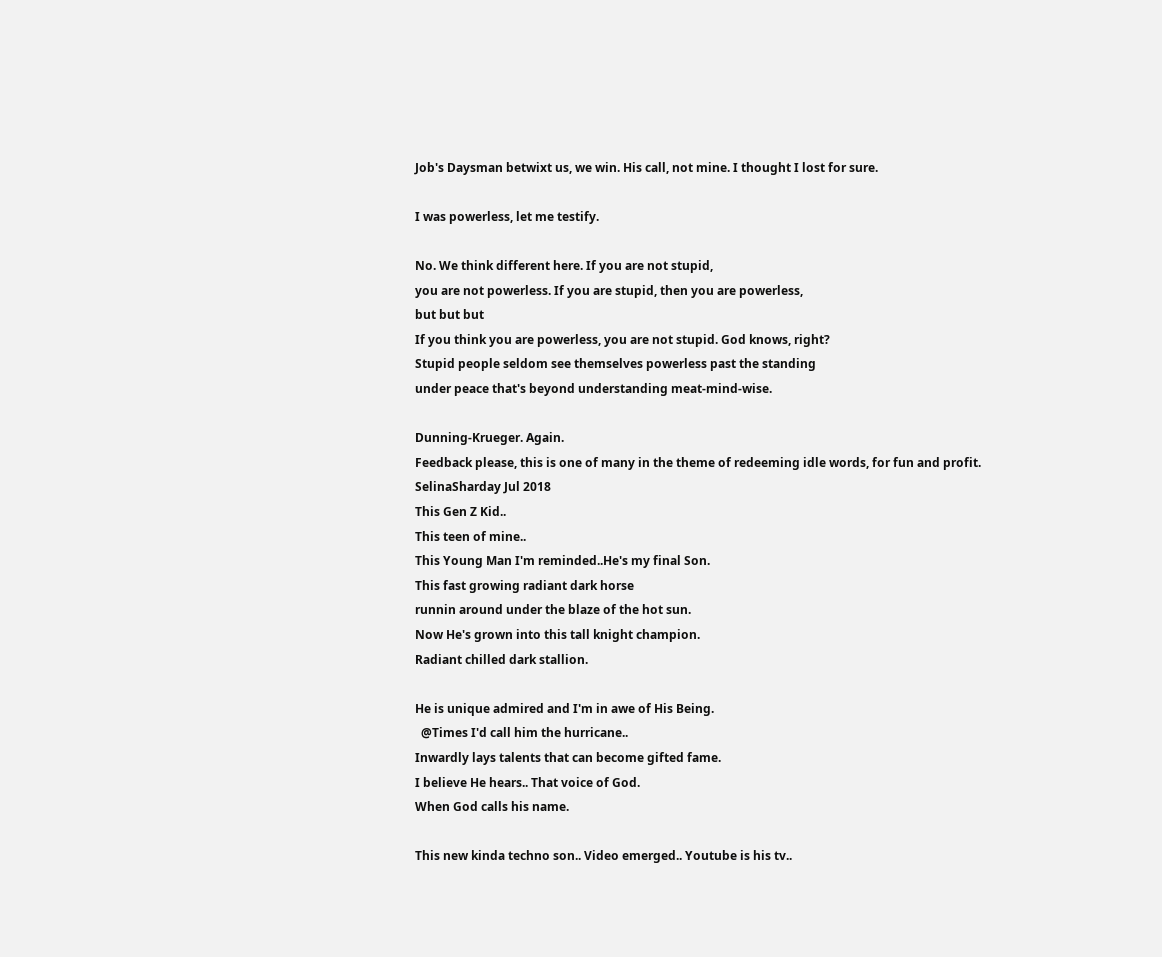Job's Daysman betwixt us, we win. His call, not mine. I thought I lost for sure.

I was powerless, let me testify.

No. We think different here. If you are not stupid,
you are not powerless. If you are stupid, then you are powerless,
but but but
If you think you are powerless, you are not stupid. God knows, right?
Stupid people seldom see themselves powerless past the standing
under peace that's beyond understanding meat-mind-wise.

Dunning-Krueger. Again.
Feedback please, this is one of many in the theme of redeeming idle words, for fun and profit.
SelinaSharday Jul 2018
This Gen Z Kid..
This teen of mine..
This Young Man I'm reminded..He's my final Son.
This fast growing radiant dark horse
runnin around under the blaze of the hot sun.
Now He's grown into this tall knight champion.
Radiant chilled dark stallion.

He is unique admired and I'm in awe of His Being.
  @Times I'd call him the hurricane..
Inwardly lays talents that can become gifted fame.
I believe He hears.. That voice of God.
When God calls his name.

This new kinda techno son.. Video emerged.. Youtube is his tv..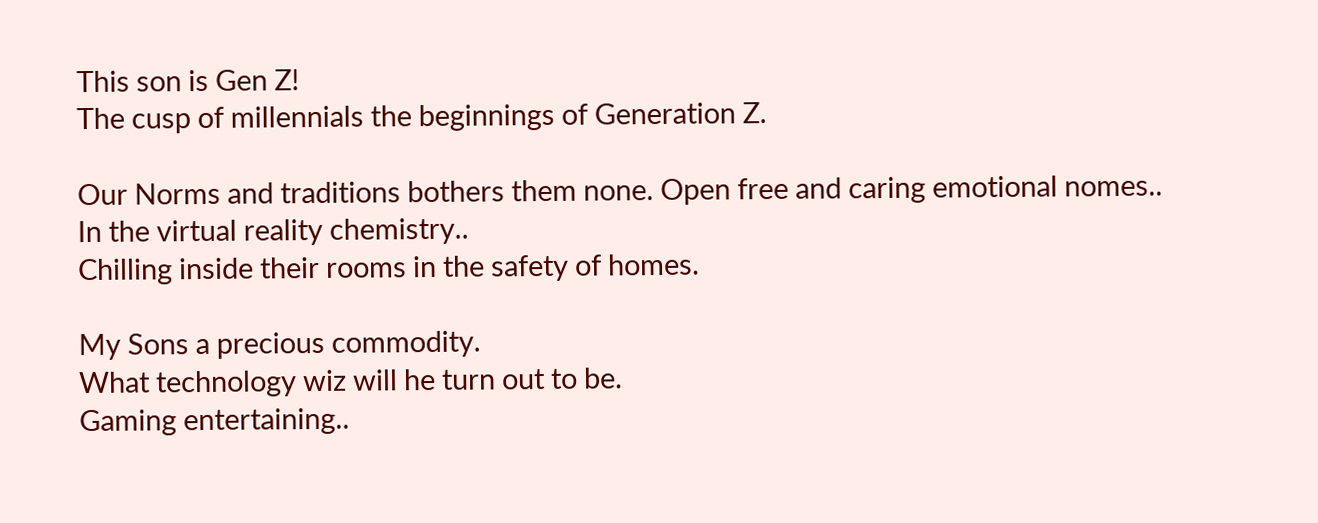This son is Gen Z!
The cusp of millennials the beginnings of Generation Z.

Our Norms and traditions bothers them none. Open free and caring emotional nomes..
In the virtual reality chemistry..
Chilling inside their rooms in the safety of homes.

My Sons a precious commodity.
What technology wiz will he turn out to be.
Gaming entertaining..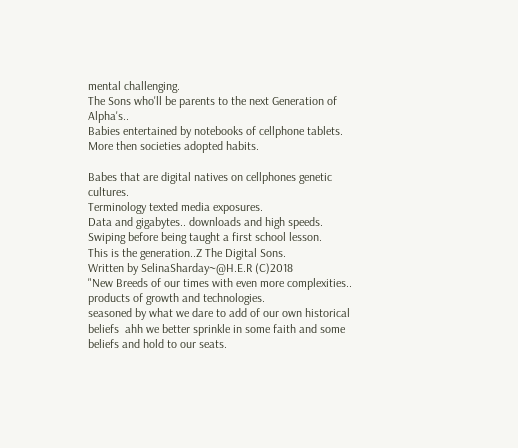mental challenging.
The Sons who'll be parents to the next Generation of Alpha's..
Babies entertained by notebooks of cellphone tablets.
More then societies adopted habits.

Babes that are digital natives on cellphones genetic cultures.
Terminology texted media exposures.
Data and gigabytes.. downloads and high speeds.
Swiping before being taught a first school lesson.
This is the generation..Z The Digital Sons.
Written by SelinaSharday~@H.E.R (C)2018
"New Breeds of our times with even more complexities.. products of growth and technologies.
seasoned by what we dare to add of our own historical beliefs  ahh we better sprinkle in some faith and some beliefs and hold to our seats.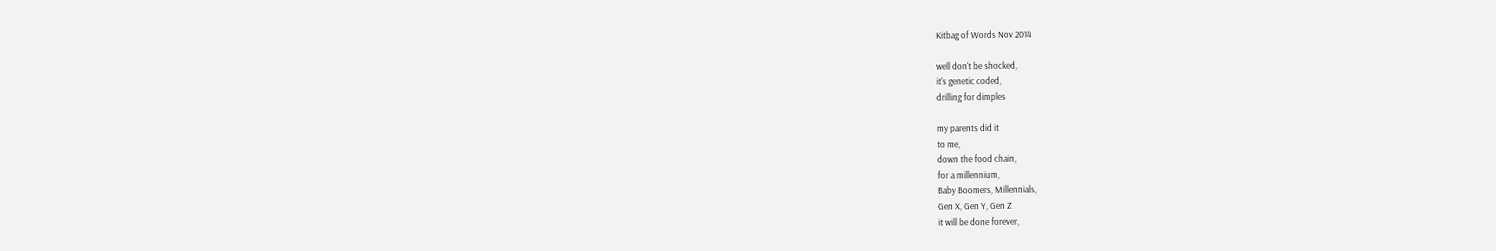Kitbag of Words Nov 2014

well don't be shocked,
it's genetic coded,
drilling for dimples

my parents did it
to me,
down the food chain,
for a millennium,
Baby Boomers, Millennials,
Gen X, Gen Y, Gen Z
it will be done forever,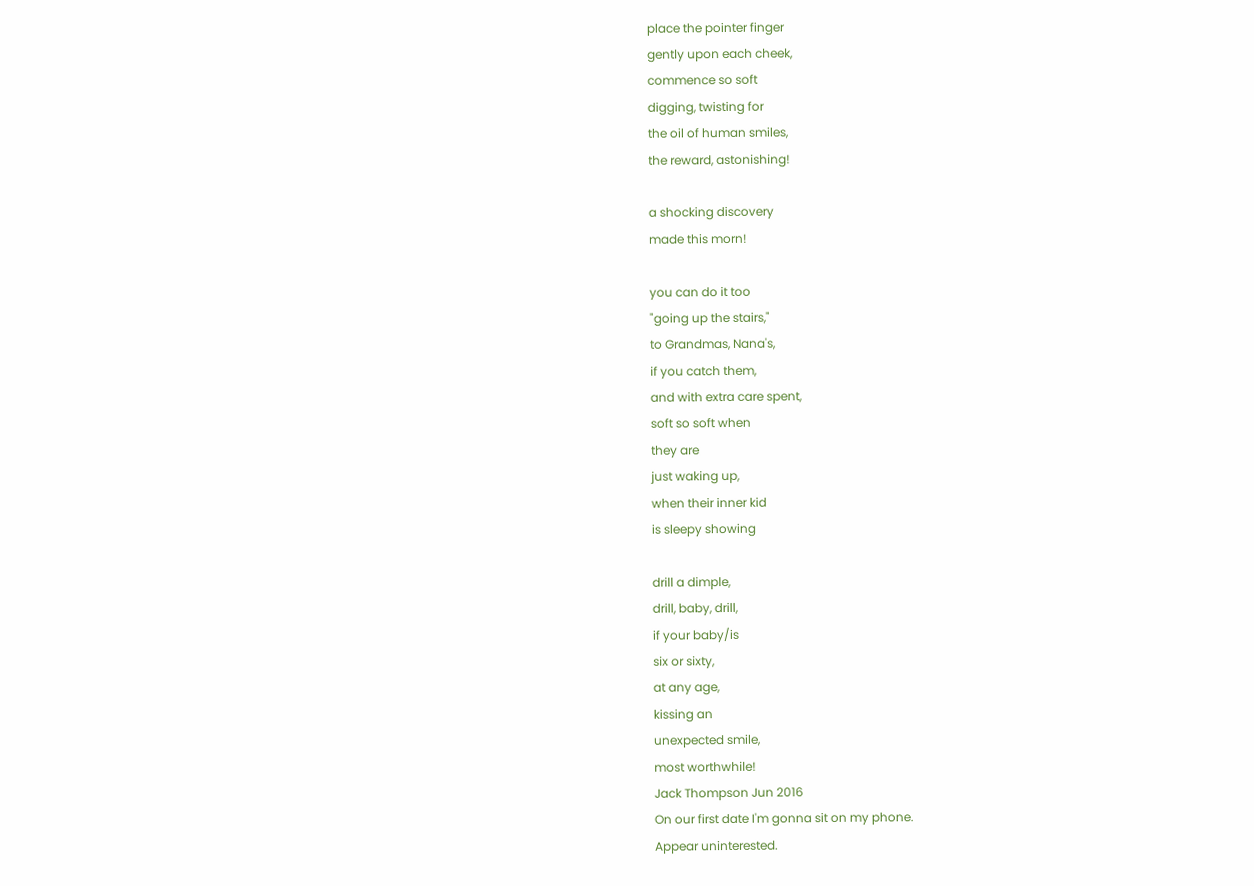place the pointer finger
gently upon each cheek,
commence so soft
digging, twisting for
the oil of human smiles,
the reward, astonishing!

a shocking discovery
made this morn!

you can do it too
"going up the stairs,"
to Grandmas, Nana's,
if you catch them,
and with extra care spent,
soft so soft when
they are
just waking up,
when their inner kid
is sleepy showing

drill a dimple,
drill, baby, drill,
if your baby/is
six or sixty,
at any age,
kissing an
unexpected smile,
most worthwhile!
Jack Thompson Jun 2016
On our first date I'm gonna sit on my phone.
Appear uninterested.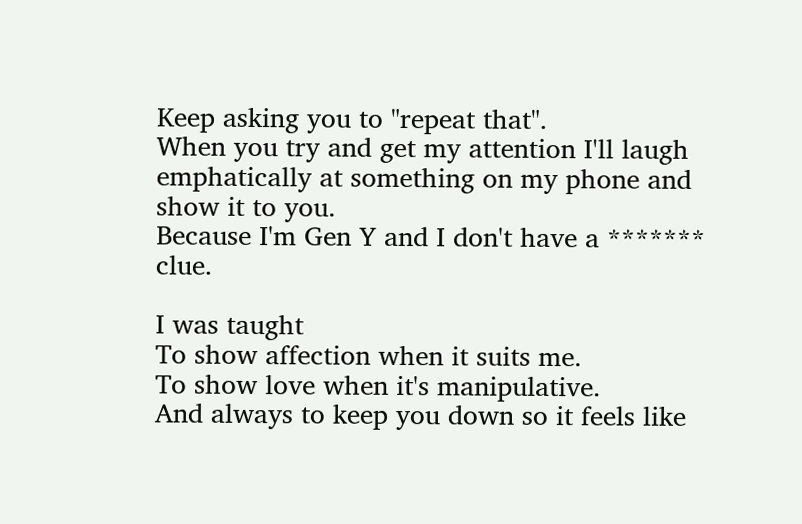Keep asking you to "repeat that".
When you try and get my attention I'll laugh emphatically at something on my phone and show it to you.
Because I'm Gen Y and I don't have a ******* clue.

I was taught
To show affection when it suits me.
To show love when it's manipulative.
And always to keep you down so it feels like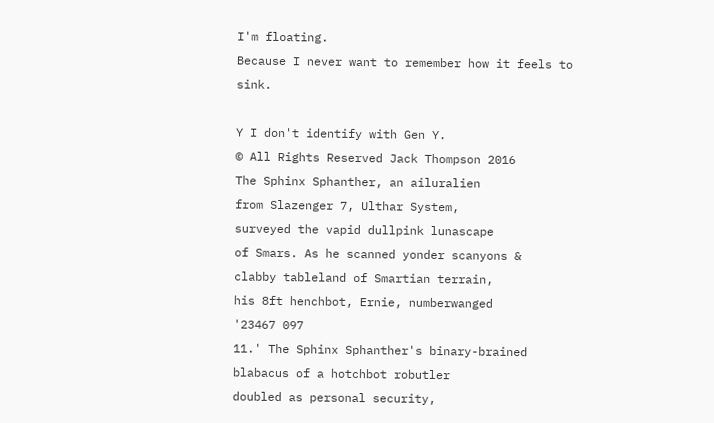I'm floating.
Because I never want to remember how it feels to sink.

Y I don't identify with Gen Y.
© All Rights Reserved Jack Thompson 2016
The Sphinx Sphanther, an ailuralien
from Slazenger 7, Ulthar System,
surveyed the vapid dullpink lunascape
of Smars. As he scanned yonder scanyons &
clabby tableland of Smartian terrain,
his 8ft henchbot, Ernie, numberwanged
'23467 097
11.' The Sphinx Sphanther's binary-brained
blabacus of a hotchbot robutler
doubled as personal security,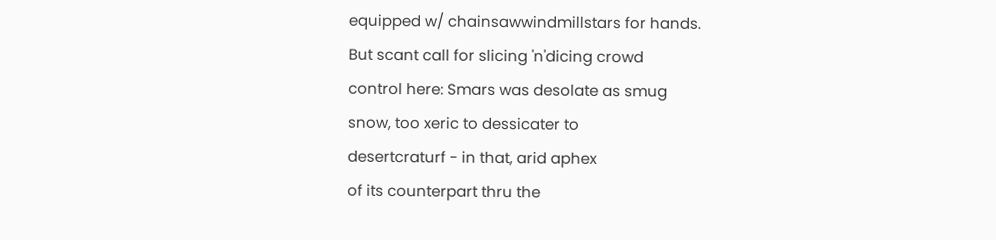equipped w/ chainsawwindmillstars for hands.
But scant call for slicing 'n'dicing crowd
control here: Smars was desolate as smug
snow, too xeric to dessicater to
desertcraturf - in that, arid aphex
of its counterpart thru the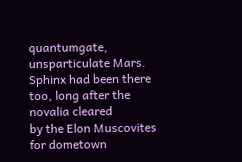quantumgate,
unsparticulate Mars. Sphinx had been there
too, long after the novalia cleared
by the Elon Muscovites for dometown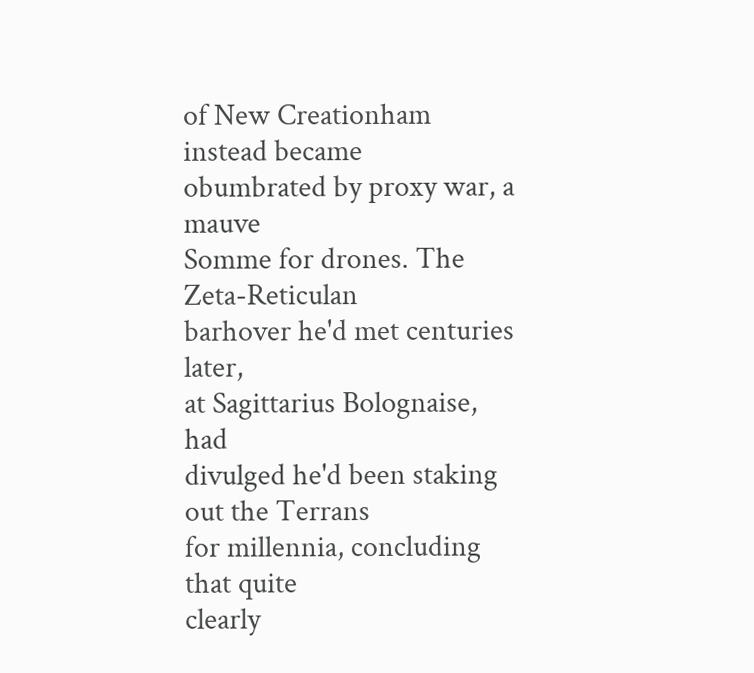of New Creationham instead became
obumbrated by proxy war, a mauve
Somme for drones. The Zeta-Reticulan
barhover he'd met centuries later,
at Sagittarius Bolognaise, had
divulged he'd been staking out the Terrans
for millennia, concluding that quite
clearly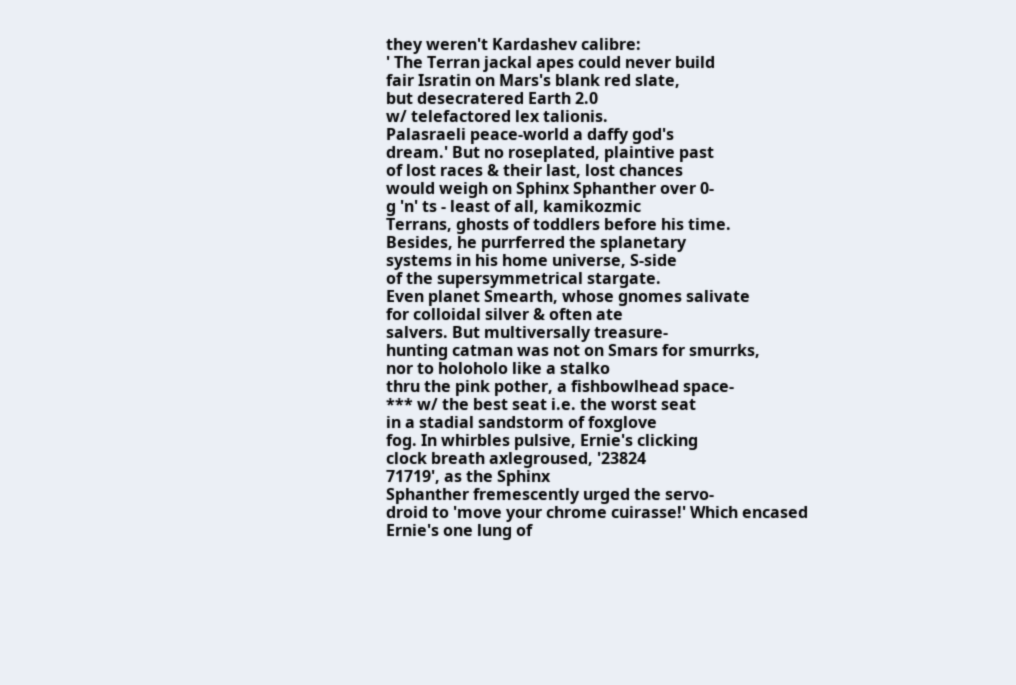they weren't Kardashev calibre:
' The Terran jackal apes could never build
fair Isratin on Mars's blank red slate,
but desecratered Earth 2.0
w/ telefactored lex talionis.
Palasraeli peace-world a daffy god's
dream.' But no roseplated, plaintive past
of lost races & their last, lost chances
would weigh on Sphinx Sphanther over 0-
g 'n' ts - least of all, kamikozmic
Terrans, ghosts of toddlers before his time.
Besides, he purrferred the splanetary
systems in his home universe, S-side
of the supersymmetrical stargate.
Even planet Smearth, whose gnomes salivate
for colloidal silver & often ate
salvers. But multiversally treasure-
hunting catman was not on Smars for smurrks,
nor to holoholo like a stalko
thru the pink pother, a fishbowlhead space-
*** w/ the best seat i.e. the worst seat
in a stadial sandstorm of foxglove
fog. In whirbles pulsive, Ernie's clicking
clock breath axlegroused, '23824
71719', as the Sphinx
Sphanther fremescently urged the servo-
droid to 'move your chrome cuirasse!' Which encased
Ernie's one lung of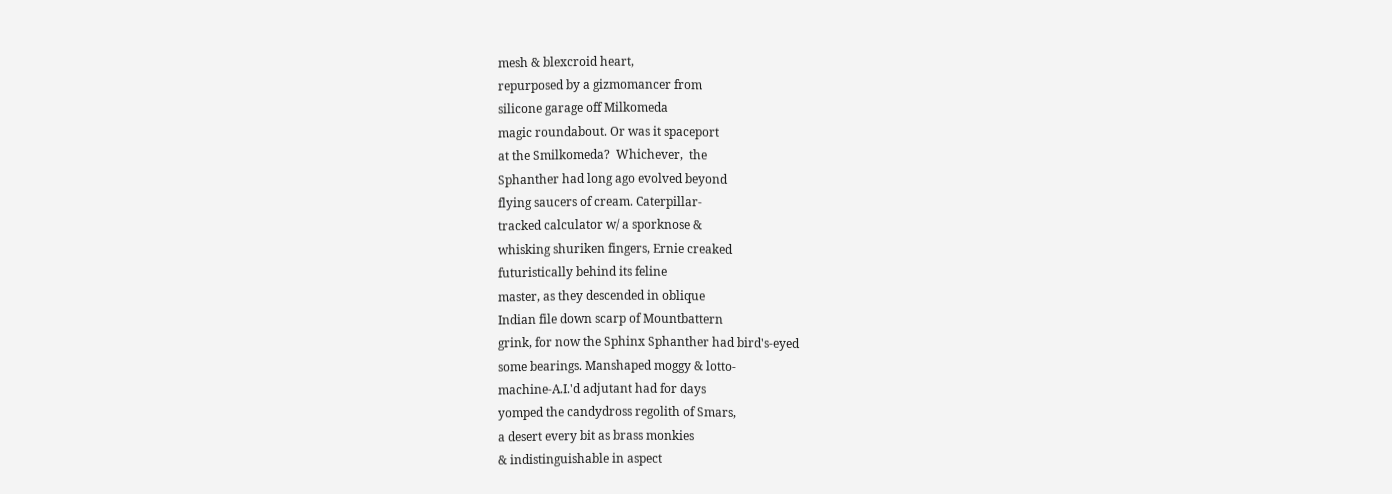mesh & blexcroid heart,
repurposed by a gizmomancer from
silicone garage off Milkomeda
magic roundabout. Or was it spaceport
at the Smilkomeda?  Whichever,  the
Sphanther had long ago evolved beyond
flying saucers of cream. Caterpillar-
tracked calculator w/ a sporknose &
whisking shuriken fingers, Ernie creaked
futuristically behind its feline
master, as they descended in oblique
Indian file down scarp of Mountbattern
grink, for now the Sphinx Sphanther had bird's-eyed
some bearings. Manshaped moggy & lotto-
machine-A.I.'d adjutant had for days
yomped the candydross regolith of Smars,
a desert every bit as brass monkies
& indistinguishable in aspect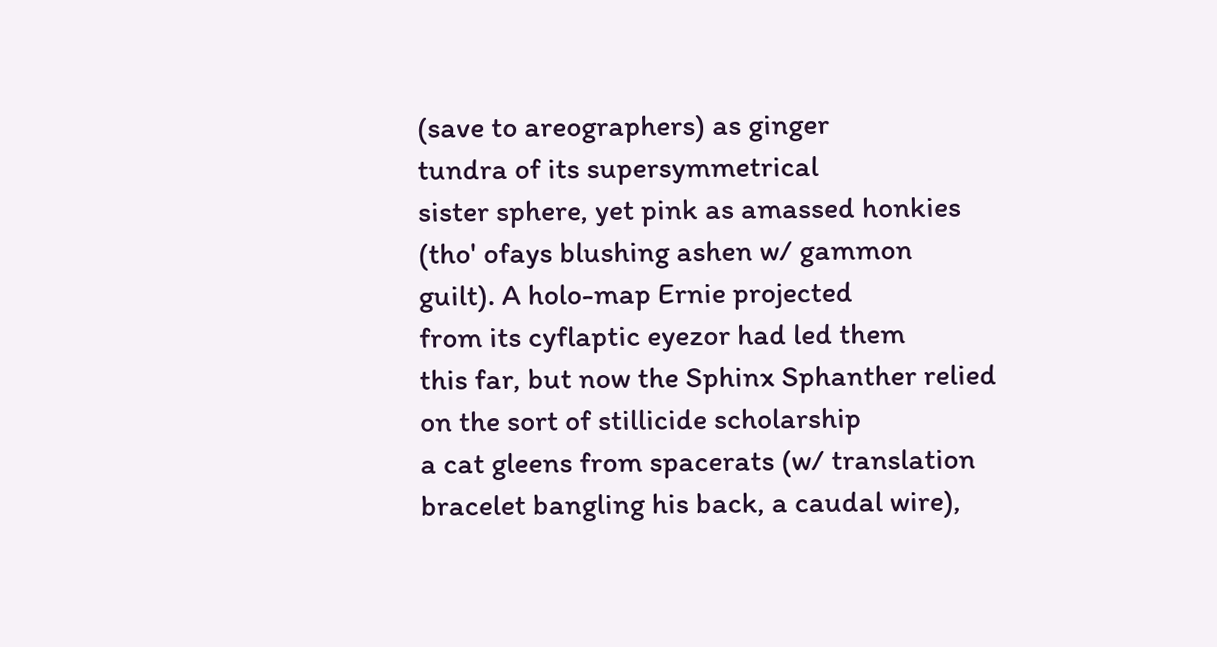(save to areographers) as ginger
tundra of its supersymmetrical
sister sphere, yet pink as amassed honkies
(tho' ofays blushing ashen w/ gammon
guilt). A holo-map Ernie projected
from its cyflaptic eyezor had led them
this far, but now the Sphinx Sphanther relied
on the sort of stillicide scholarship
a cat gleens from spacerats (w/ translation
bracelet bangling his back, a caudal wire),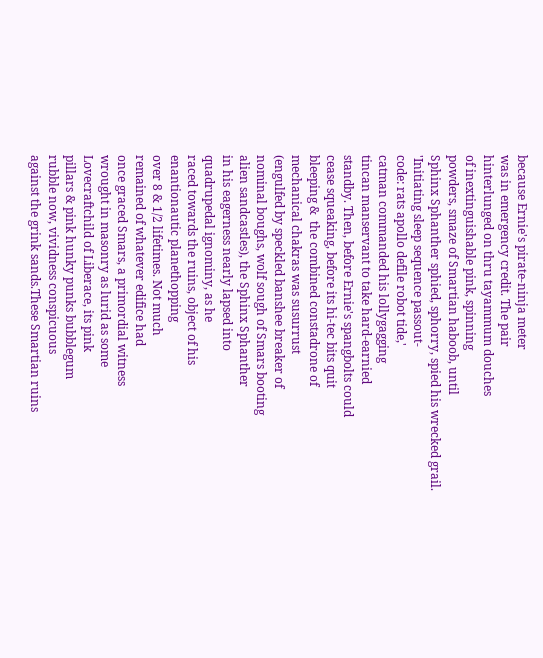because Ernie's pirate-ninja meter
was in emergency credit. The pair
hinterlunged on thru tayammum douches
of inextinguishable pink, spinning
powders, smaze of Smartian haboob, until
Sphinx Sphanther sphied, sphorry, spied his wrecked grail.
'Initiating sleep sequence passout-
code: rats apollo defile robot tide,'
catman commanded his lollygagging
tincan manservant to take hard-earnied
standby. Then, before Ernie's spangbolts could
cease squeaking, before its hi-tec bits quit
bleeping &  the combined constadrone of
mechanical chakras was susurrust
(engulfed by speckled banshee breaker of
nominal boughs, wolf sough of Smars booting
alien sandcastles), the Sphinx Sphanther
in his eagerness nearly lapsed into
quadrupedal ignominy, as he
raced towards the ruins, object of his
enantionautic planethopping
over 8 & 1/2 lifetimes. Not much
remained of whatever edifice had
once graced Smars, a primordial witness
wrought in masonry as lurid as some
Lovecraftchild of Liberace, its pink
pillars & pink hunky punks bubblegum
rubble now, vividness conspicuous
against the grink sands.These Smartian ruins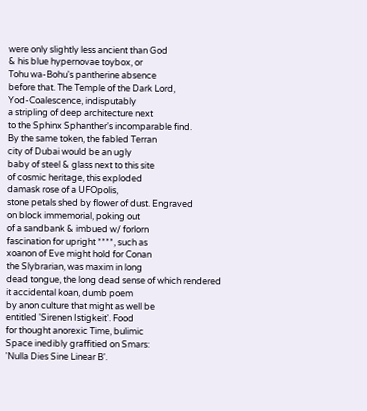were only slightly less ancient than God
& his blue hypernovae toybox, or
Tohu wa-Bohu's pantherine absence
before that. The Temple of the Dark Lord,
Yod-Coalescence, indisputably
a stripling of deep architecture next
to the Sphinx Sphanther's incomparable find.
By the same token, the fabled Terran
city of Dubai would be an ugly
baby of steel & glass next to this site
of cosmic heritage, this exploded
damask rose of a UFOpolis,
stone petals shed by flower of dust. Engraved
on block immemorial, poking out
of a sandbank & imbued w/ forlorn
fascination for upright ****, such as
xoanon of Eve might hold for Conan
the Slybrarian, was maxim in long
dead tongue, the long dead sense of which rendered
it accidental koan, dumb poem
by anon culture that might as well be
entitled 'Sirenen Istigkeit'. Food
for thought anorexic Time, bulimic
Space inedibly graffitied on Smars:
'Nulla Dies Sine Linear B'.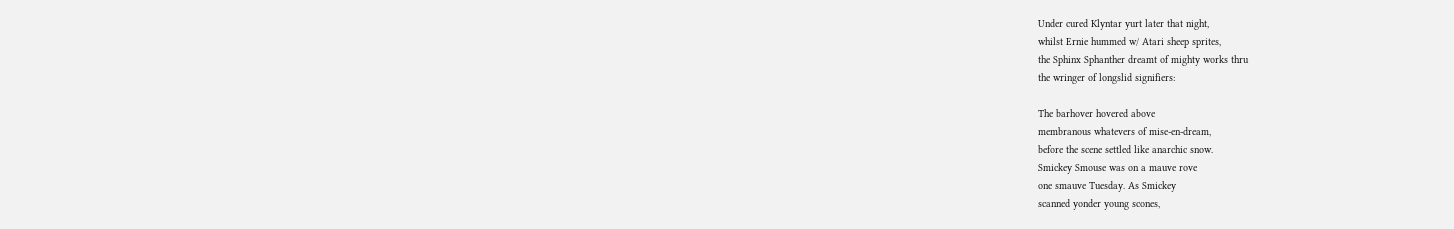Under cured Klyntar yurt later that night,
whilst Ernie hummed w/ Atari sheep sprites,
the Sphinx Sphanther dreamt of mighty works thru
the wringer of longslid signifiers:

The barhover hovered above
membranous whatevers of mise-en-dream,
before the scene settled like anarchic snow.
Smickey Smouse was on a mauve rove
one smauve Tuesday. As Smickey
scanned yonder young scones,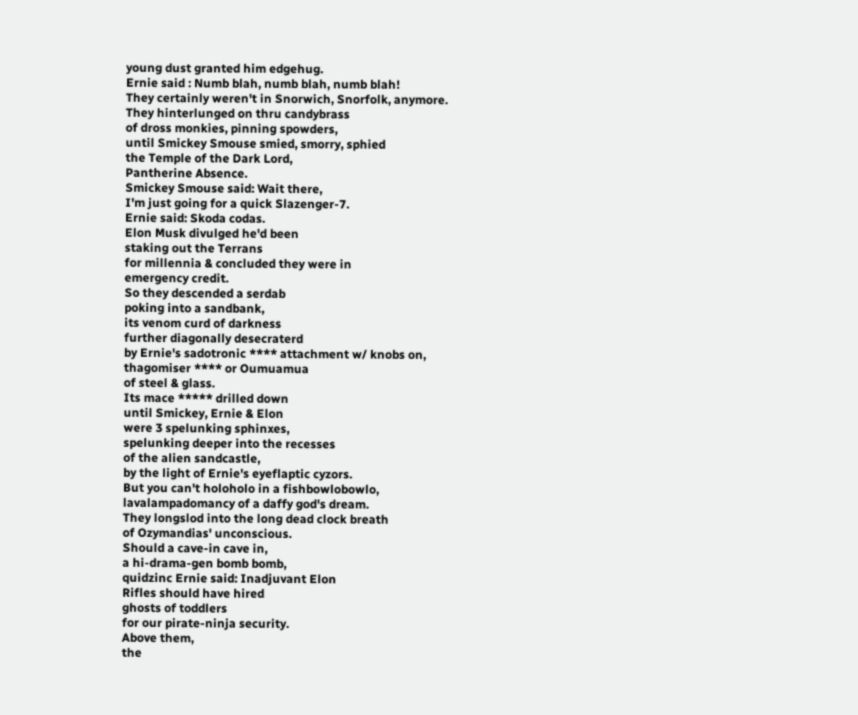young dust granted him edgehug.
Ernie said : Numb blah, numb blah, numb blah!
They certainly weren't in Snorwich, Snorfolk, anymore.
They hinterlunged on thru candybrass
of dross monkies, pinning spowders,
until Smickey Smouse smied, smorry, sphied
the Temple of the Dark Lord,
Pantherine Absence.
Smickey Smouse said: Wait there,
I'm just going for a quick Slazenger-7.
Ernie said: Skoda codas.
Elon Musk divulged he'd been
staking out the Terrans
for millennia & concluded they were in
emergency credit.
So they descended a serdab
poking into a sandbank,
its venom curd of darkness
further diagonally desecraterd
by Ernie's sadotronic **** attachment w/ knobs on,
thagomiser **** or Oumuamua
of steel & glass.
Its mace ***** drilled down
until Smickey, Ernie & Elon
were 3 spelunking sphinxes,
spelunking deeper into the recesses
of the alien sandcastle,
by the light of Ernie's eyeflaptic cyzors.
But you can't holoholo in a fishbowlobowlo,
lavalampadomancy of a daffy god's dream.
They longslod into the long dead clock breath
of Ozymandias' unconscious.
Should a cave-in cave in,
a hi-drama-gen bomb bomb,
quidzinc Ernie said: Inadjuvant Elon
Rifles should have hired
ghosts of toddlers
for our pirate-ninja security.
Above them,
the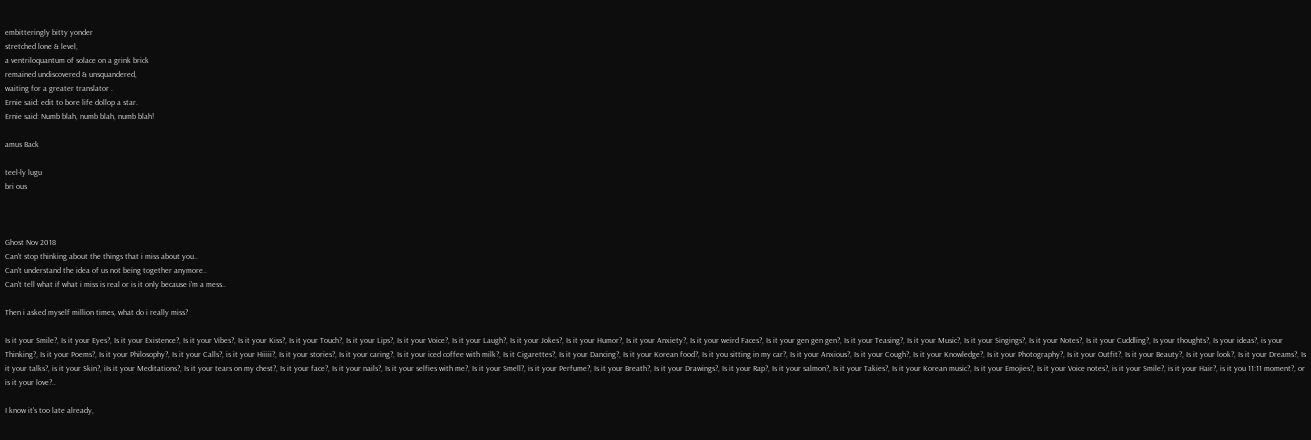embitteringly bitty yonder
stretched lone & level,
a ventriloquantum of solace on a grink brick
remained undiscovered & unsquandered,
waiting for a greater translator .
Ernie said: edit to bore life dollop a star.
Ernie said: Numb blah, numb blah, numb blah!

amus Back

teel-ly lugu
bri ous



Ghost Nov 2018
Can't stop thinking about the things that i miss about you..
Can't understand the idea of us not being together anymore..
Can't tell what if what i miss is real or is it only because i'm a mess..

Then i asked myself million times, what do i really miss?

Is it your Smile?, Is it your Eyes?, Is it your Existence?, Is it your Vibes?, Is it your Kiss?, Is it your Touch?, Is it your Lips?, Is it your Voice?, Is it your Laugh?, Is it your Jokes?, Is it your Humor?, Is it your Anxiety?, Is it your weird Faces?, Is it your gen gen gen?, Is it your Teasing?, Is it your Music?, Is it your Singings?, Is it your Notes?, Is it your Cuddling?, Is your thoughts?, Is your ideas?, is your Thinking?, Is it your Poems?, Is it your Philosophy?, Is it your Calls?, is it your Hiiiii?, Is it your stories?, Is it your caring?, Is it your iced coffee with milk?, Is it Cigarettes?, Is it your Dancing?, Is it your Korean food?, Is it you sitting in my car?, Is it your Anxious?, Is it your Cough?, Is it your Knowledge?, Is it your Photography?, Is it your Outfit?, Is it your Beauty?, Is it your look?, Is it your Dreams?, Is it your talks?, is it your Skin?, iIs it your Meditations?, Is it your tears on my chest?, Is it your face?, Is it your nails?, Is it your selfies with me?, Is it your Smell?, is it your Perfume?, Is it your Breath?, Is it your Drawings?, Is it your Rap?, Is it your salmon?, Is it your Takies?, Is it your Korean music?, Is it your Emojies?, Is it your Voice notes?, is it your Smile?, is it your Hair?, is it you 11:11 moment?, or is it your love?..

I know it's too late already,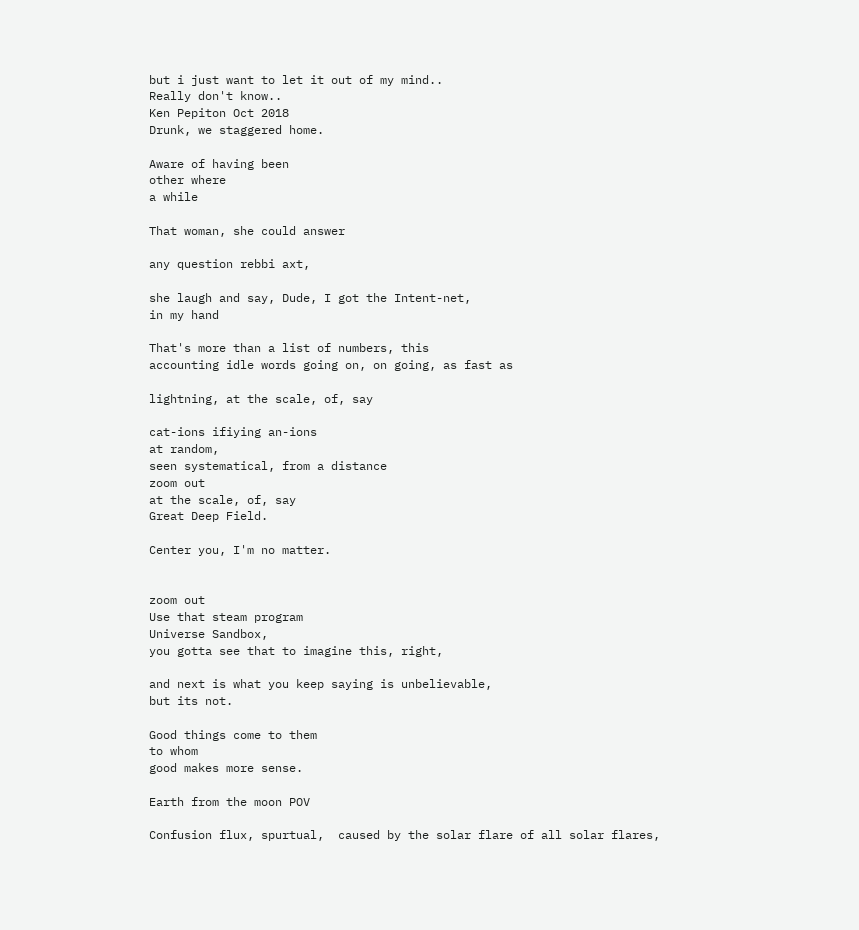but i just want to let it out of my mind..
Really don't know..
Ken Pepiton Oct 2018
Drunk, we staggered home.

Aware of having been
other where
a while

That woman, she could answer

any question rebbi axt,

she laugh and say, Dude, I got the Intent-net,
in my hand

That's more than a list of numbers, this
accounting idle words going on, on going, as fast as

lightning, at the scale, of, say

cat-ions ifiying an-ions
at random,
seen systematical, from a distance
zoom out
at the scale, of, say
Great Deep Field.

Center you, I'm no matter.


zoom out
Use that steam program
Universe Sandbox,
you gotta see that to imagine this, right,

and next is what you keep saying is unbelievable,
but its not.

Good things come to them
to whom
good makes more sense.

Earth from the moon POV

Confusion flux, spurtual,  caused by the solar flare of all solar flares,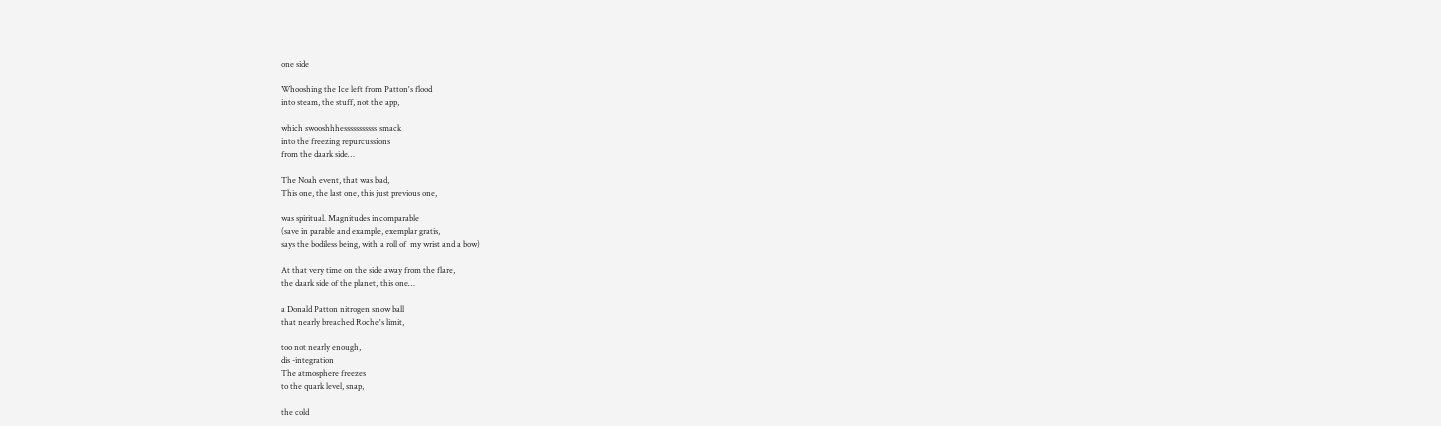one side

Whooshing the Ice left from Patton's flood
into steam, the stuff, not the app,

which swooshhhesssssssssss smack
into the freezing repurcussions
from the daark side…

The Noah event, that was bad,
This one, the last one, this just previous one,

was spiritual. Magnitudes incomparable
(save in parable and example, exemplar gratis,
says the bodiless being, with a roll of  my wrist and a bow)

At that very time on the side away from the flare,
the daark side of the planet, this one…

a Donald Patton nitrogen snow ball
that nearly breached Roche's limit,

too not nearly enough,
dis -integration
The atmosphere freezes
to the quark level, snap,

the cold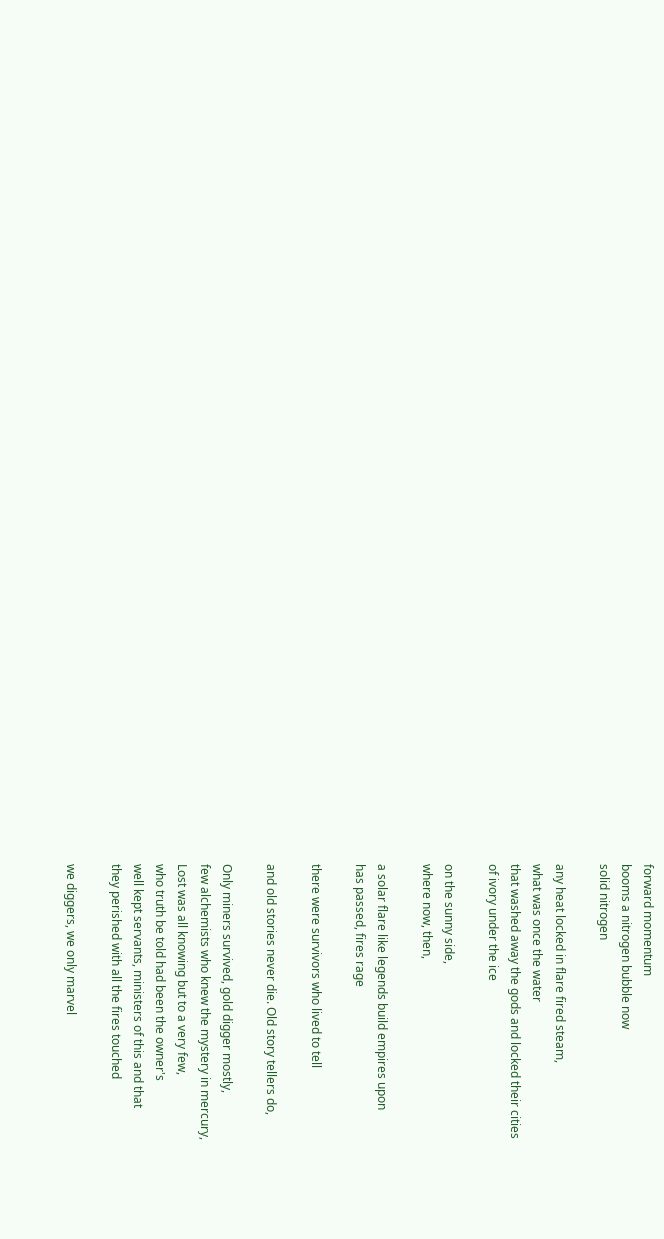forward momentum
booms a nitrogen bubble now
solid nitrogen

any heat locked in flare fired steam,
what was once the water
that washed away the gods and locked their cities
of ivory under the ice

on the sunny side,
where now, then,

a solar flare like legends build empires upon
has passed, fires rage

there were survivors who lived to tell

and old stories never die. Old story tellers do,

Only miners survived, gold digger mostly,
few alchemists who knew the mystery in mercury,
Lost was all knowing but to a very few,
who truth be told had been the owner's
well kept servants, ministers of this and that
they perished with all the fires touched

we diggers, we only marvel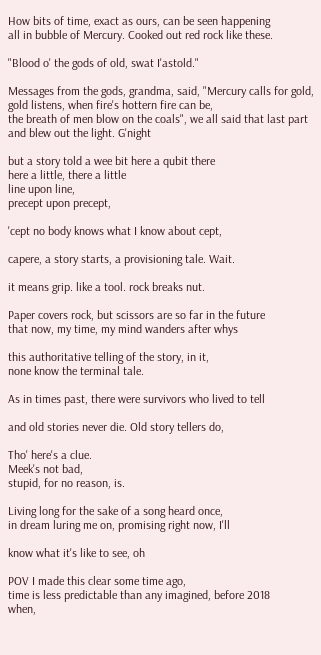How bits of time, exact as ours, can be seen happening
all in bubble of Mercury. Cooked out red rock like these.

"Blood o' the gods of old, swat I'astold."

Messages from the gods, grandma, said, "Mercury calls for gold, gold listens, when fire's hottern fire can be,
the breath of men blow on the coals", we all said that last part and blew out the light. G'night

but a story told a wee bit here a qubit there
here a little, there a little
line upon line,
precept upon precept,

'cept no body knows what I know about cept,

capere, a story starts, a provisioning tale. Wait.

it means grip. like a tool. rock breaks nut.

Paper covers rock, but scissors are so far in the future
that now, my time, my mind wanders after whys

this authoritative telling of the story, in it,
none know the terminal tale.

As in times past, there were survivors who lived to tell

and old stories never die. Old story tellers do,

Tho' here's a clue.
Meek's not bad,
stupid, for no reason, is.

Living long for the sake of a song heard once,
in dream luring me on, promising right now, I'll

know what it's like to see, oh

POV I made this clear some time ago,
time is less predictable than any imagined, before 2018
when,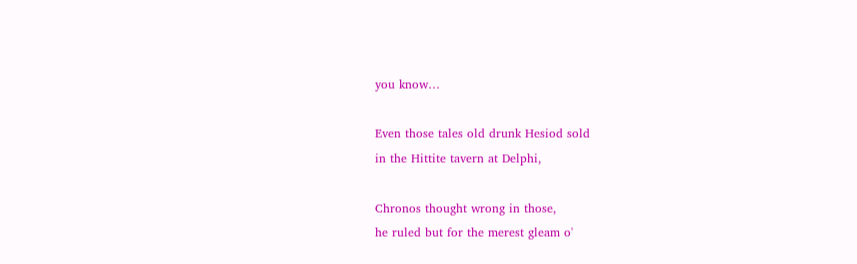you know…

Even those tales old drunk Hesiod sold
in the Hittite tavern at Delphi,

Chronos thought wrong in those,
he ruled but for the merest gleam o'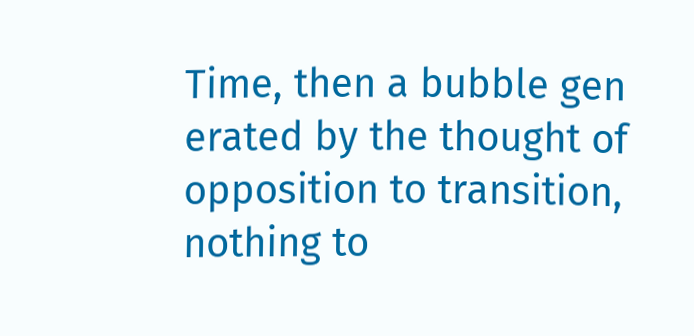Time, then a bubble gen erated by the thought of
opposition to transition,
nothing to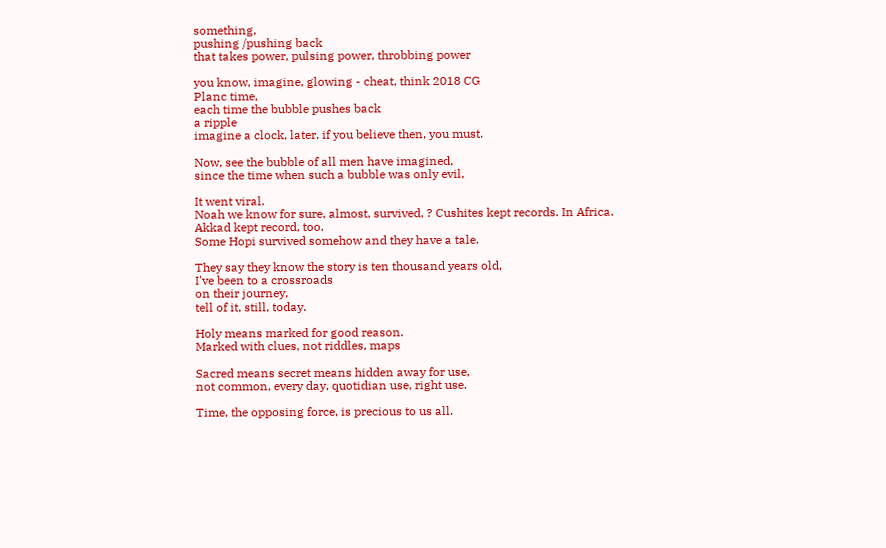something,
pushing /pushing back
that takes power, pulsing power, throbbing power

you know, imagine, glowing - cheat, think 2018 CG
Planc time,
each time the bubble pushes back
a ripple
imagine a clock, later, if you believe then, you must.

Now, see the bubble of all men have imagined,
since the time when such a bubble was only evil,

It went viral.
Noah we know for sure, almost, survived, ? Cushites kept records. In Africa.
Akkad kept record, too.
Some Hopi survived somehow and they have a tale.

They say they know the story is ten thousand years old,
I've been to a crossroads
on their journey,
tell of it, still, today.

Holy means marked for good reason.
Marked with clues, not riddles, maps

Sacred means secret means hidden away for use,
not common, every day, quotidian use, right use.

Time, the opposing force, is precious to us all.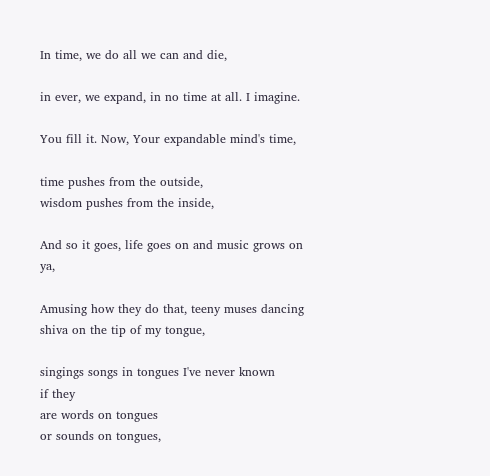In time, we do all we can and die,

in ever, we expand, in no time at all. I imagine.

You fill it. Now, Your expandable mind's time,

time pushes from the outside,
wisdom pushes from the inside,

And so it goes, life goes on and music grows on ya,

Amusing how they do that, teeny muses dancing
shiva on the tip of my tongue,

singings songs in tongues I've never known
if they
are words on tongues
or sounds on tongues,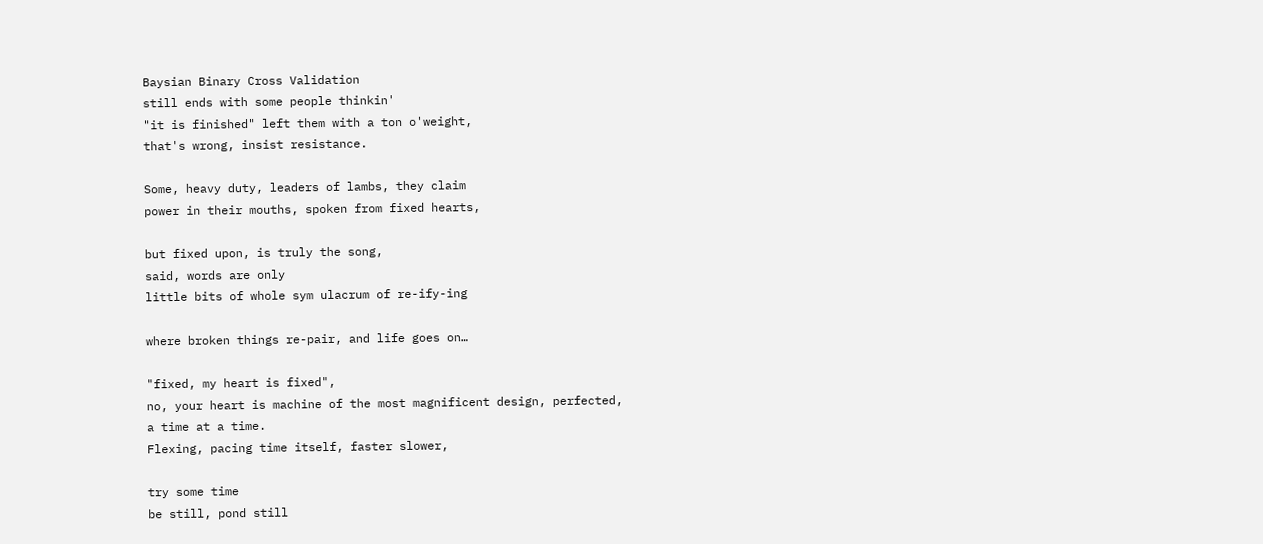Baysian Binary Cross Validation
still ends with some people thinkin'
"it is finished" left them with a ton o'weight,
that's wrong, insist resistance.

Some, heavy duty, leaders of lambs, they claim
power in their mouths, spoken from fixed hearts,

but fixed upon, is truly the song,
said, words are only
little bits of whole sym ulacrum of re-ify-ing

where broken things re-pair, and life goes on…

"fixed, my heart is fixed",
no, your heart is machine of the most magnificent design, perfected,
a time at a time.
Flexing, pacing time itself, faster slower,

try some time
be still, pond still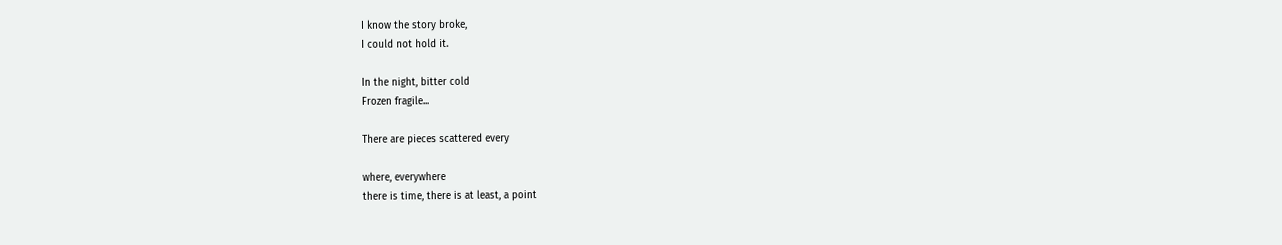I know the story broke,
I could not hold it.

In the night, bitter cold
Frozen fragile...

There are pieces scattered every

where, everywhere
there is time, there is at least, a point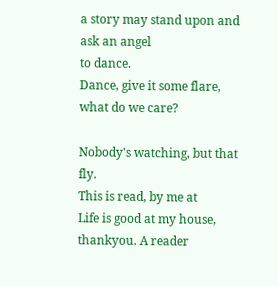a story may stand upon and ask an angel
to dance.
Dance, give it some flare, what do we care?

Nobody's watching, but that fly.
This is read, by me at
Life is good at my house, thankyou. A reader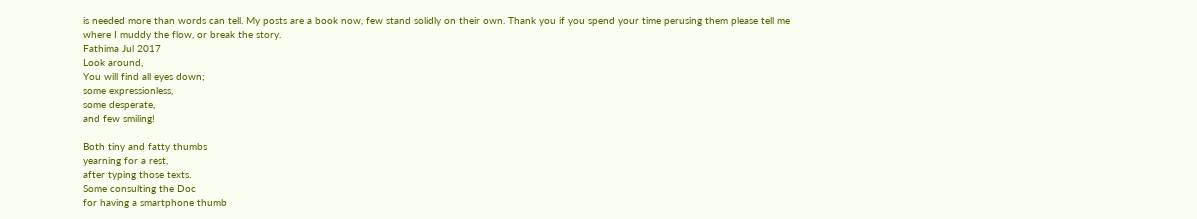is needed more than words can tell. My posts are a book now, few stand solidly on their own. Thank you if you spend your time perusing them please tell me where I muddy the flow, or break the story.
Fathima Jul 2017
Look around,
You will find all eyes down;
some expressionless,
some desperate,
and few smiling!

Both tiny and fatty thumbs
yearning for a rest,
after typing those texts.
Some consulting the Doc
for having a smartphone thumb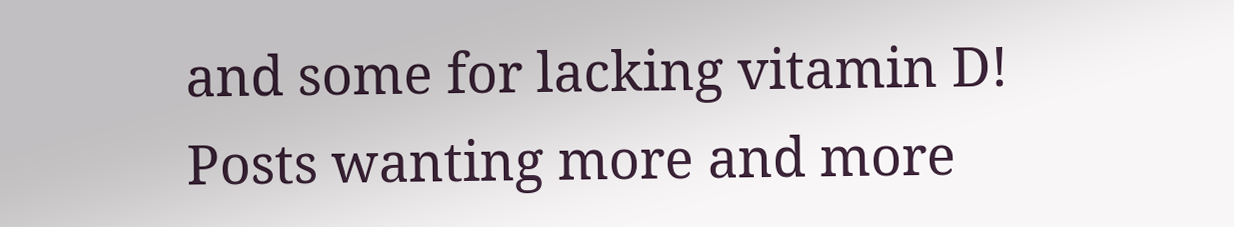and some for lacking vitamin D!
Posts wanting more and more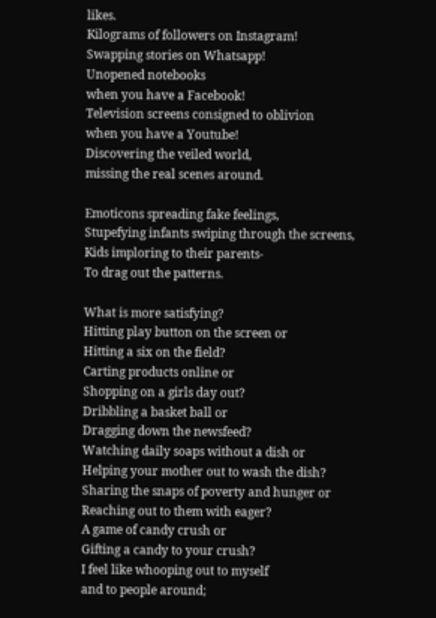likes.
Kilograms of followers on Instagram!
Swapping stories on Whatsapp!
Unopened notebooks
when you have a Facebook!
Television screens consigned to oblivion
when you have a Youtube!
Discovering the veiled world,
missing the real scenes around.

Emoticons spreading fake feelings,
Stupefying infants swiping through the screens,
Kids imploring to their parents-
To drag out the patterns.

What is more satisfying?
Hitting play button on the screen or
Hitting a six on the field?
Carting products online or
Shopping on a girls day out?
Dribbling a basket ball or
Dragging down the newsfeed?
Watching daily soaps without a dish or
Helping your mother out to wash the dish?
Sharing the snaps of poverty and hunger or
Reaching out to them with eager?
A game of candy crush or
Gifting a candy to your crush?
I feel like whooping out to myself
and to people around;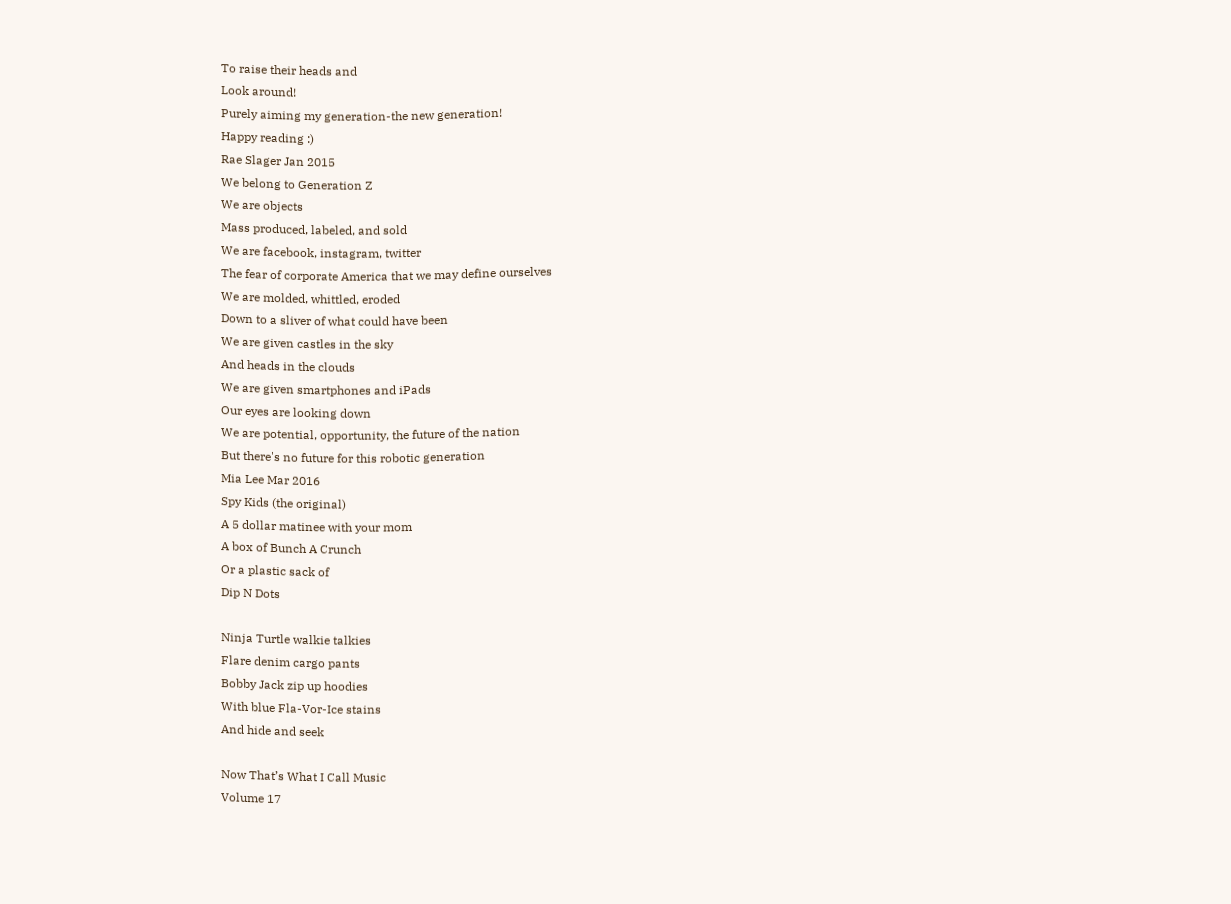To raise their heads and
Look around!
Purely aiming my generation-the new generation!
Happy reading :)
Rae Slager Jan 2015
We belong to Generation Z
We are objects
Mass produced, labeled, and sold
We are facebook, instagram, twitter
The fear of corporate America that we may define ourselves
We are molded, whittled, eroded
Down to a sliver of what could have been
We are given castles in the sky
And heads in the clouds
We are given smartphones and iPads
Our eyes are looking down
We are potential, opportunity, the future of the nation
But there's no future for this robotic generation
Mia Lee Mar 2016
Spy Kids (the original)
A 5 dollar matinee with your mom
A box of Bunch A Crunch
Or a plastic sack of
Dip N Dots

Ninja Turtle walkie talkies
Flare denim cargo pants
Bobby Jack zip up hoodies
With blue Fla-Vor-Ice stains
And hide and seek

Now That’s What I Call Music
Volume 17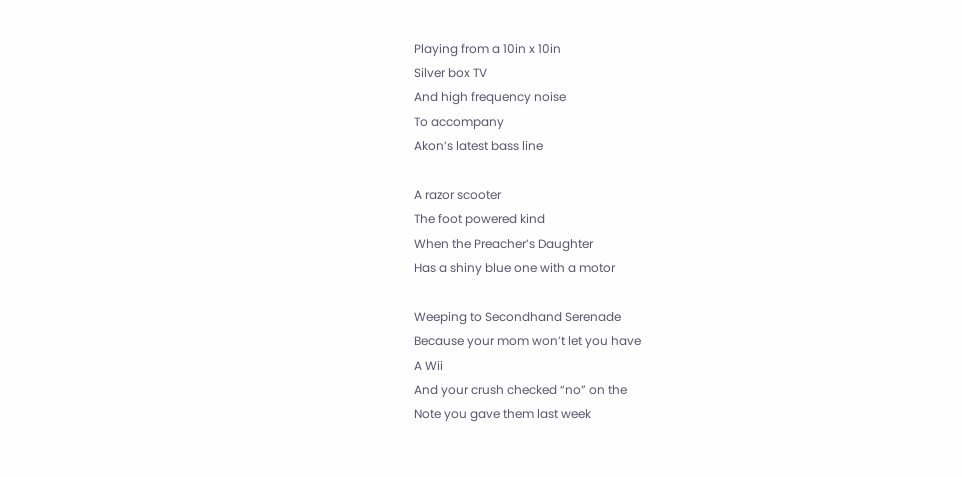Playing from a 10in x 10in
Silver box TV
And high frequency noise
To accompany
Akon’s latest bass line

A razor scooter
The foot powered kind
When the Preacher’s Daughter
Has a shiny blue one with a motor

Weeping to Secondhand Serenade
Because your mom won’t let you have
A Wii
And your crush checked “no” on the
Note you gave them last week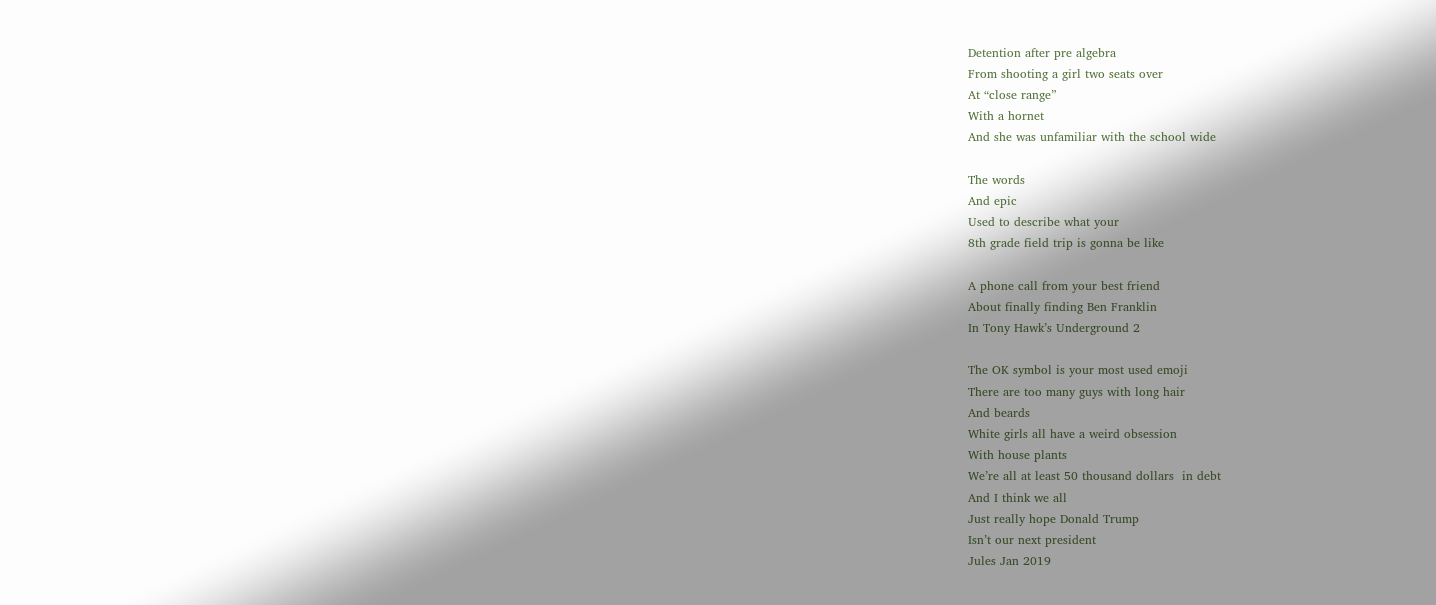Detention after pre algebra
From shooting a girl two seats over
At “close range”
With a hornet
And she was unfamiliar with the school wide

The words
And epic
Used to describe what your
8th grade field trip is gonna be like

A phone call from your best friend
About finally finding Ben Franklin
In Tony Hawk’s Underground 2

The OK symbol is your most used emoji
There are too many guys with long hair
And beards
White girls all have a weird obsession
With house plants
We’re all at least 50 thousand dollars  in debt
And I think we all
Just really hope Donald Trump
Isn’t our next president
Jules Jan 2019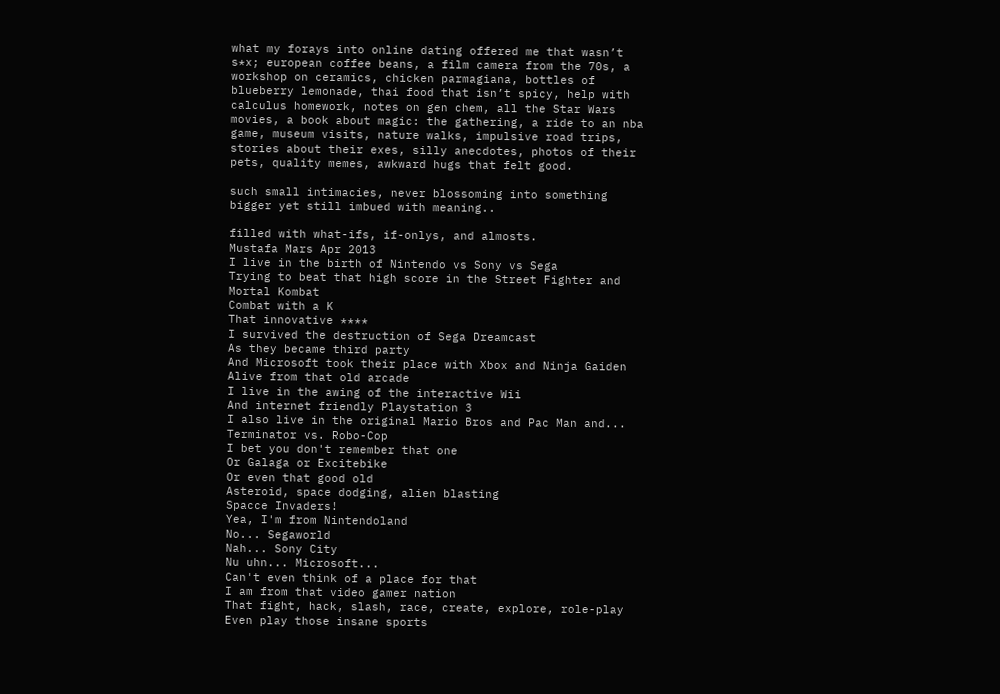what my forays into online dating offered me that wasn’t s*x; european coffee beans, a film camera from the 70s, a workshop on ceramics, chicken parmagiana, bottles of blueberry lemonade, thai food that isn’t spicy, help with calculus homework, notes on gen chem, all the Star Wars movies, a book about magic: the gathering, a ride to an nba game, museum visits, nature walks, impulsive road trips, stories about their exes, silly anecdotes, photos of their pets, quality memes, awkward hugs that felt good.

such small intimacies, never blossoming into something bigger yet still imbued with meaning..

filled with what-ifs, if-onlys, and almosts.
Mustafa Mars Apr 2013
I live in the birth of Nintendo vs Sony vs Sega
Trying to beat that high score in the Street Fighter and Mortal Kombat
Combat with a K
That innovative ****
I survived the destruction of Sega Dreamcast
As they became third party
And Microsoft took their place with Xbox and Ninja Gaiden
Alive from that old arcade
I live in the awing of the interactive Wii
And internet friendly Playstation 3
I also live in the original Mario Bros and Pac Man and...
Terminator vs. Robo-Cop
I bet you don't remember that one
Or Galaga or Excitebike
Or even that good old
Asteroid, space dodging, alien blasting
Spacce Invaders!
Yea, I'm from Nintendoland
No... Segaworld
Nah... Sony City
Nu uhn... Microsoft...
Can't even think of a place for that
I am from that video gamer nation
That fight, hack, slash, race, create, explore, role-play
Even play those insane sports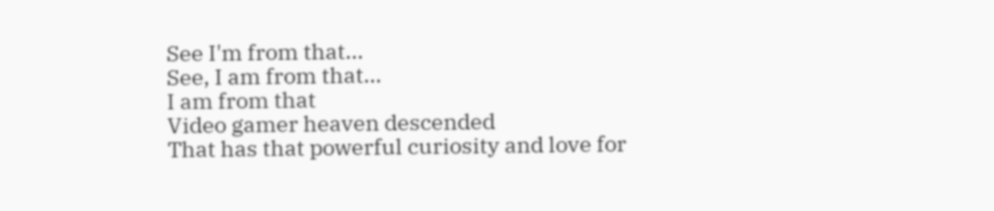See I'm from that...
See, I am from that...
I am from that
Video gamer heaven descended
That has that powerful curiosity and love for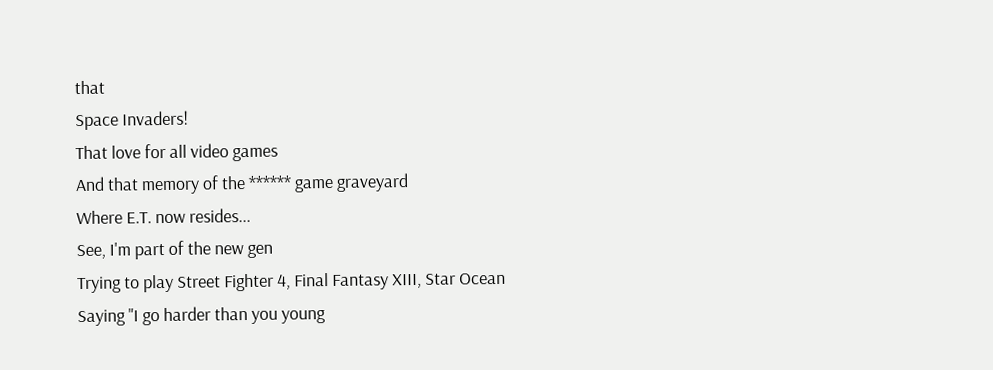that
Space Invaders!
That love for all video games
And that memory of the ****** game graveyard
Where E.T. now resides...
See, I'm part of the new gen
Trying to play Street Fighter 4, Final Fantasy XIII, Star Ocean
Saying "I go harder than you young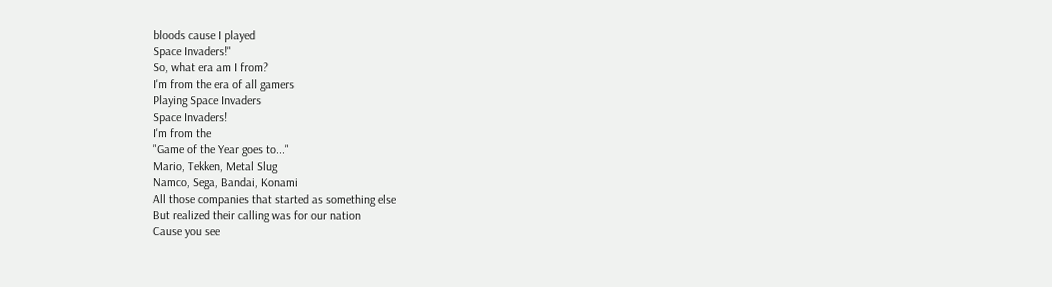bloods cause I played
Space Invaders!"
So, what era am I from?
I'm from the era of all gamers
Playing Space Invaders
Space Invaders!
I'm from the
"Game of the Year goes to..."
Mario, Tekken, Metal Slug
Namco, Sega, Bandai, Konami
All those companies that started as something else
But realized their calling was for our nation
Cause you see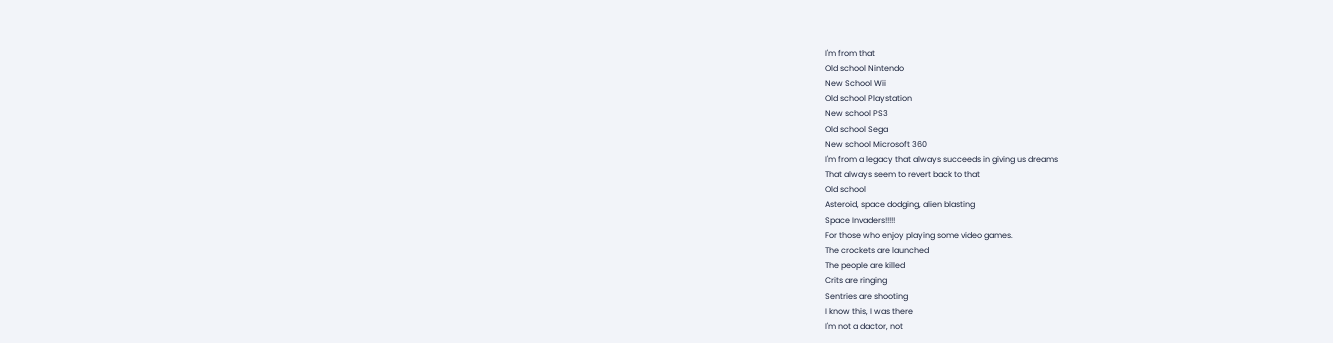I'm from that
Old school Nintendo
New School Wii
Old school Playstation
New school PS3
Old school Sega
New school Microsoft 360
I'm from a legacy that always succeeds in giving us dreams
That always seem to revert back to that
Old school
Asteroid, space dodging, alien blasting
Space Invaders!!!!!
For those who enjoy playing some video games.
The crockets are launched
The people are killed
Crits are ringing
Sentries are shooting
I know this, I was there
I'm not a dactor, not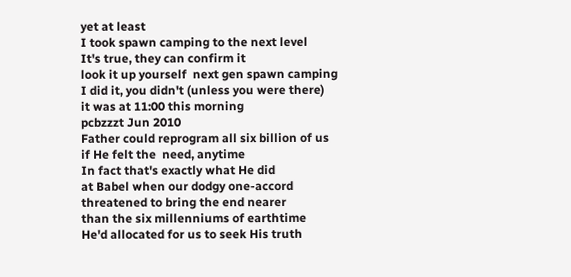yet at least
I took spawn camping to the next level
It's true, they can confirm it
look it up yourself  next gen spawn camping
I did it, you didn't (unless you were there)
it was at 11:00 this morning
pcbzzzt Jun 2010
Father could reprogram all six billion of us
if He felt the  need, anytime
In fact that's exactly what He did
at Babel when our dodgy one-accord
threatened to bring the end nearer
than the six millenniums of earthtime
He'd allocated for us to seek His truth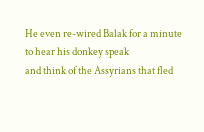He even re-wired Balak for a minute
to hear his donkey speak
and think of the Assyrians that fled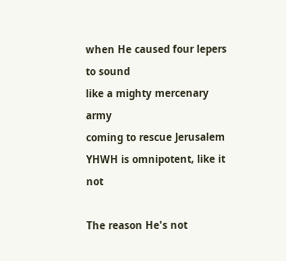when He caused four lepers to sound
like a mighty mercenary army
coming to rescue Jerusalem
YHWH is omnipotent, like it not

The reason He's not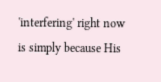'interfering' right now
is simply because His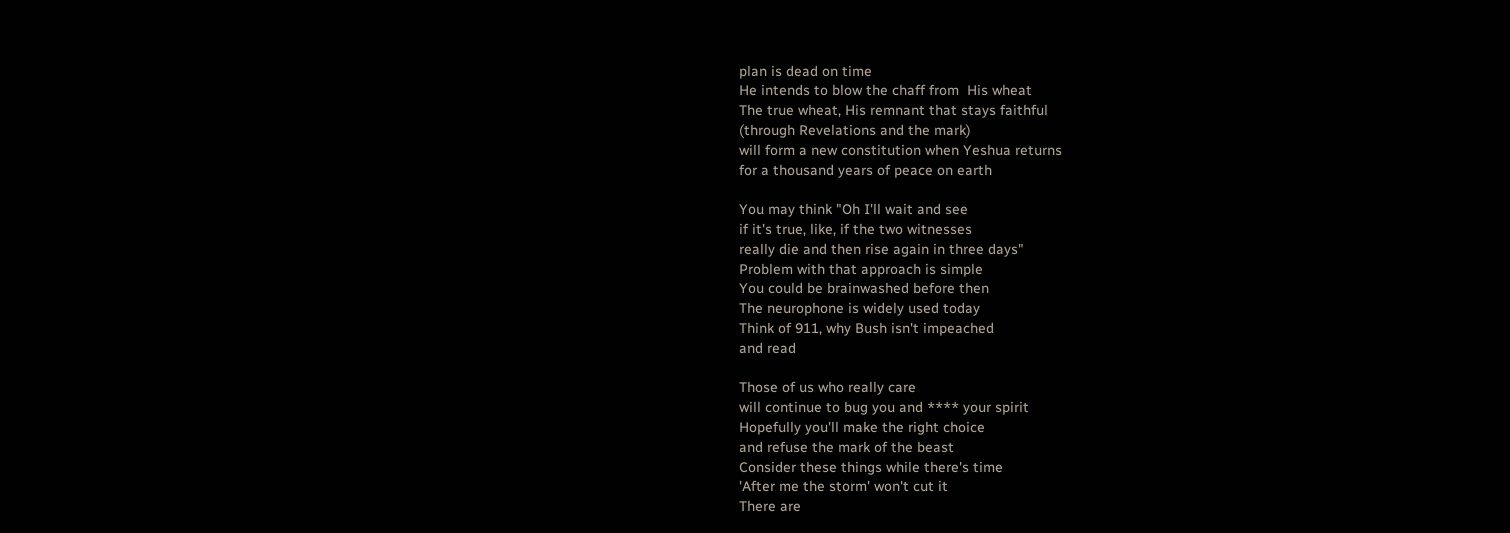plan is dead on time
He intends to blow the chaff from  His wheat
The true wheat, His remnant that stays faithful
(through Revelations and the mark)
will form a new constitution when Yeshua returns
for a thousand years of peace on earth

You may think "Oh I'll wait and see
if it's true, like, if the two witnesses
really die and then rise again in three days"
Problem with that approach is simple
You could be brainwashed before then
The neurophone is widely used today
Think of 911, why Bush isn't impeached
and read

Those of us who really care
will continue to bug you and **** your spirit
Hopefully you'll make the right choice
and refuse the mark of the beast
Consider these things while there's time
'After me the storm' won't cut it
There are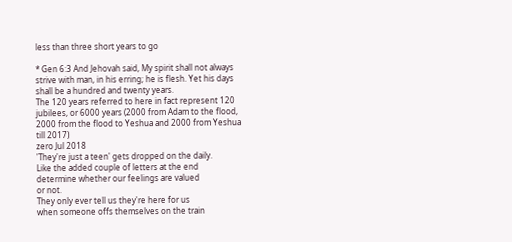less than three short years to go

* Gen 6:3 And Jehovah said, My spirit shall not always strive with man, in his erring; he is flesh. Yet his days shall be a hundred and twenty years.
The 120 years referred to here in fact represent 120 jubilees, or 6000 years (2000 from Adam to the flood, 2000 from the flood to Yeshua and 2000 from Yeshua till 2017)
zero Jul 2018
'They're just a teen' gets dropped on the daily.
Like the added couple of letters at the end
determine whether our feelings are valued
or not.
They only ever tell us they're here for us
when someone offs themselves on the train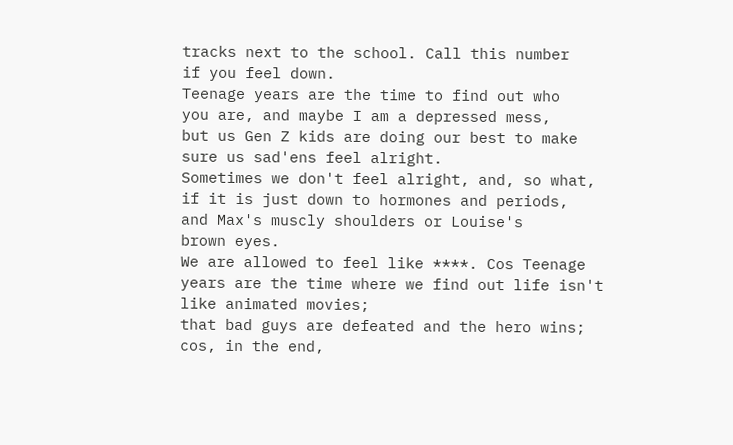tracks next to the school. Call this number
if you feel down.
Teenage years are the time to find out who
you are, and maybe I am a depressed mess,
but us Gen Z kids are doing our best to make
sure us sad'ens feel alright.
Sometimes we don't feel alright, and, so what,
if it is just down to hormones and periods,
and Max's muscly shoulders or Louise's
brown eyes.
We are allowed to feel like ****. Cos Teenage
years are the time where we find out life isn't
like animated movies;
that bad guys are defeated and the hero wins;
cos, in the end,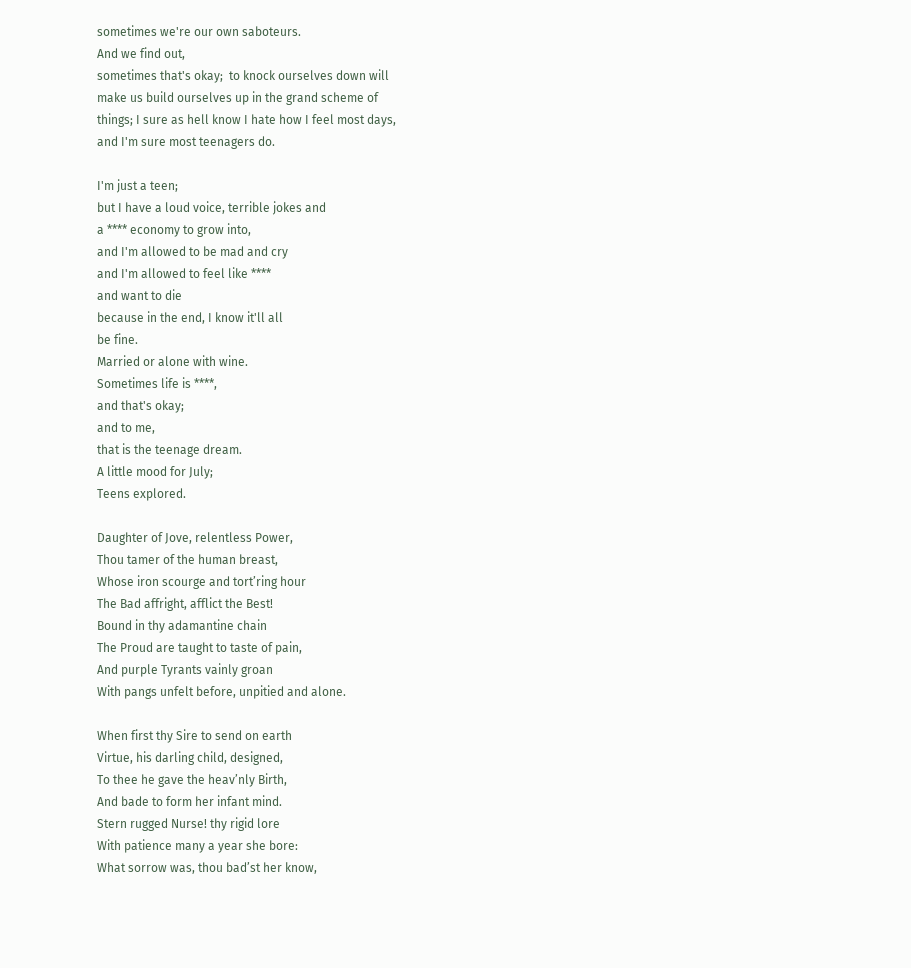sometimes we're our own saboteurs.
And we find out,
sometimes that's okay;  to knock ourselves down will
make us build ourselves up in the grand scheme of
things; I sure as hell know I hate how I feel most days,
and I'm sure most teenagers do.

I'm just a teen;
but I have a loud voice, terrible jokes and
a **** economy to grow into,
and I'm allowed to be mad and cry
and I'm allowed to feel like ****
and want to die
because in the end, I know it'll all
be fine.
Married or alone with wine.
Sometimes life is ****,
and that's okay;
and to me,
that is the teenage dream.
A little mood for July;
Teens explored.

Daughter of Jove, relentless Power,
Thou tamer of the human breast,
Whose iron scourge and tort’ring hour
The Bad affright, afflict the Best!
Bound in thy adamantine chain
The Proud are taught to taste of pain,
And purple Tyrants vainly groan
With pangs unfelt before, unpitied and alone.

When first thy Sire to send on earth
Virtue, his darling child, designed,
To thee he gave the heav’nly Birth,
And bade to form her infant mind.
Stern rugged Nurse! thy rigid lore
With patience many a year she bore:
What sorrow was, thou bad’st her know,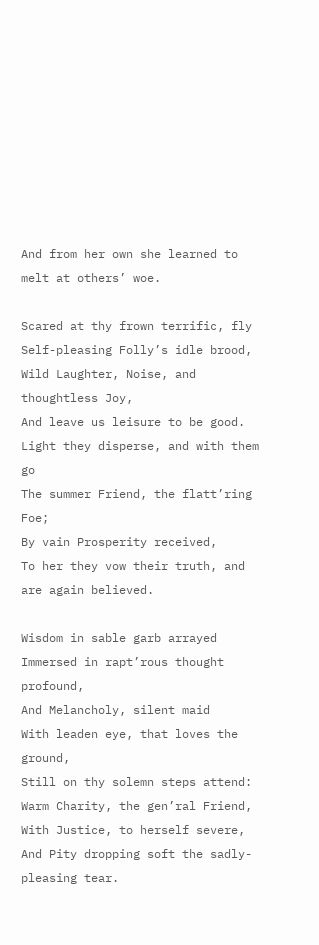And from her own she learned to melt at others’ woe.

Scared at thy frown terrific, fly
Self-pleasing Folly’s idle brood,
Wild Laughter, Noise, and thoughtless Joy,
And leave us leisure to be good.
Light they disperse, and with them go
The summer Friend, the flatt’ring Foe;
By vain Prosperity received,
To her they vow their truth, and are again believed.

Wisdom in sable garb arrayed
Immersed in rapt’rous thought profound,
And Melancholy, silent maid
With leaden eye, that loves the ground,
Still on thy solemn steps attend:
Warm Charity, the gen’ral Friend,
With Justice, to herself severe,
And Pity dropping soft the sadly-pleasing tear.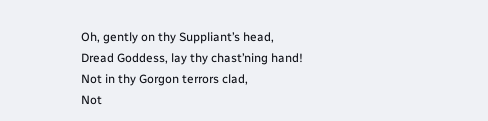Oh, gently on thy Suppliant’s head,
Dread Goddess, lay thy chast’ning hand!
Not in thy Gorgon terrors clad,
Not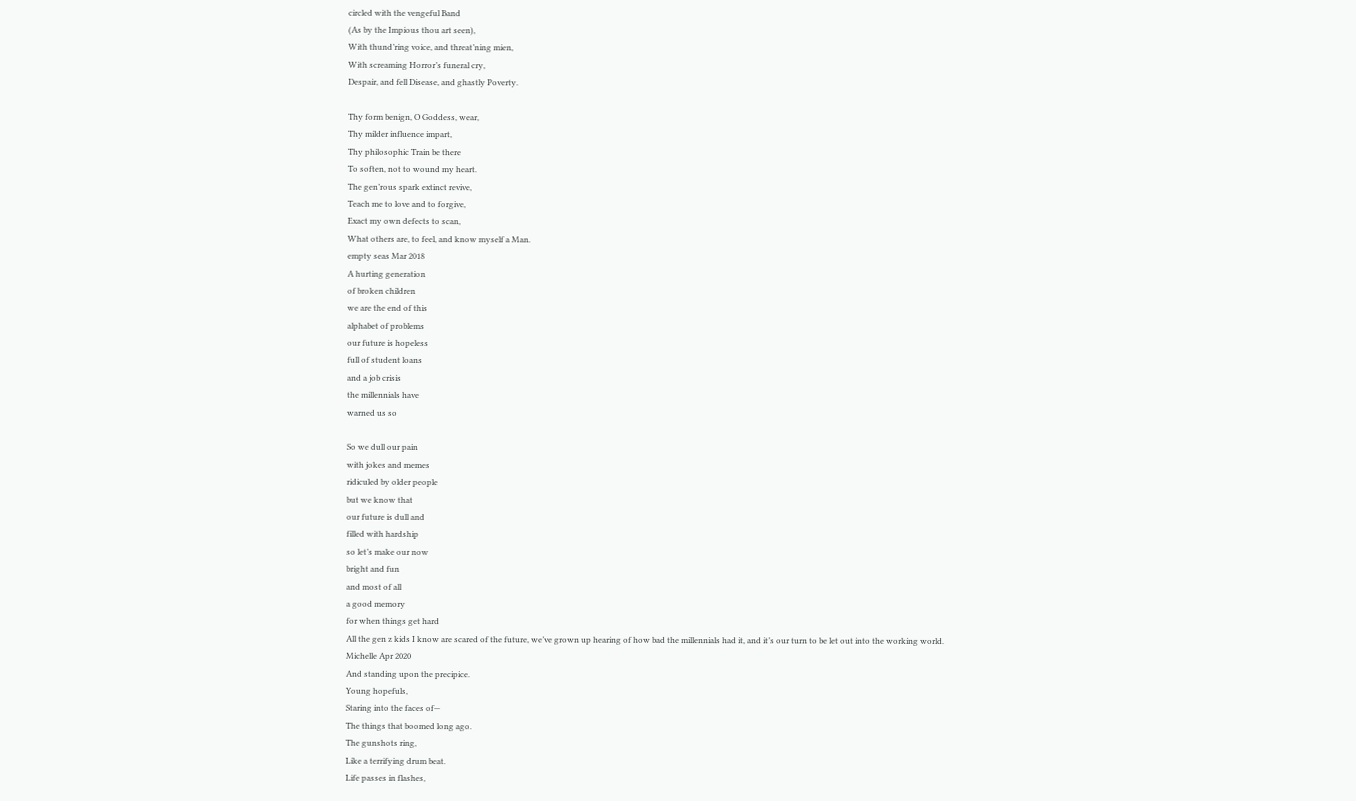circled with the vengeful Band
(As by the Impious thou art seen),
With thund’ring voice, and threat’ning mien,
With screaming Horror’s funeral cry,
Despair, and fell Disease, and ghastly Poverty.

Thy form benign, O Goddess, wear,
Thy milder influence impart,
Thy philosophic Train be there
To soften, not to wound my heart.
The gen’rous spark extinct revive,
Teach me to love and to forgive,
Exact my own defects to scan,
What others are, to feel, and know myself a Man.
empty seas Mar 2018
A hurting generation
of broken children
we are the end of this
alphabet of problems
our future is hopeless
full of student loans
and a job crisis
the millennials have
warned us so

So we dull our pain
with jokes and memes
ridiculed by older people
but we know that
our future is dull and
filled with hardship
so let’s make our now
bright and fun
and most of all
a good memory
for when things get hard
All the gen z kids I know are scared of the future, we’ve grown up hearing of how bad the millennials had it, and it’s our turn to be let out into the working world.
Michelle Apr 2020
And standing upon the precipice.
Young hopefuls,
Staring into the faces of—
The things that boomed long ago.
The gunshots ring,
Like a terrifying drum beat.
Life passes in flashes,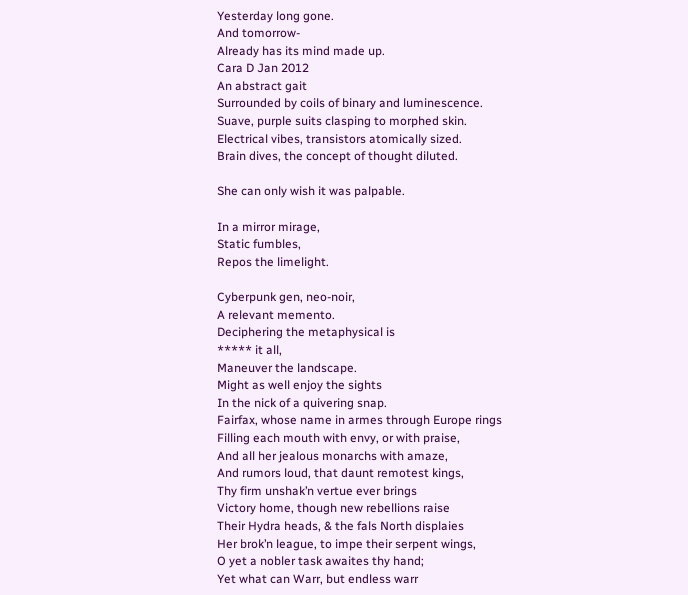Yesterday long gone.
And tomorrow-
Already has its mind made up.
Cara D Jan 2012
An abstract gait
Surrounded by coils of binary and luminescence.
Suave, purple suits clasping to morphed skin.
Electrical vibes, transistors atomically sized.
Brain dives, the concept of thought diluted.

She can only wish it was palpable.

In a mirror mirage,
Static fumbles,
Repos the limelight.

Cyberpunk gen, neo-noir,
A relevant memento.
Deciphering the metaphysical is
***** it all,
Maneuver the landscape.
Might as well enjoy the sights
In the nick of a quivering snap.
Fairfax, whose name in armes through Europe rings
Filling each mouth with envy, or with praise,
And all her jealous monarchs with amaze,
And rumors loud, that daunt remotest kings,
Thy firm unshak’n vertue ever brings
Victory home, though new rebellions raise
Their Hydra heads, & the fals North displaies
Her brok’n league, to impe their serpent wings,
O yet a nobler task awaites thy hand;
Yet what can Warr, but endless warr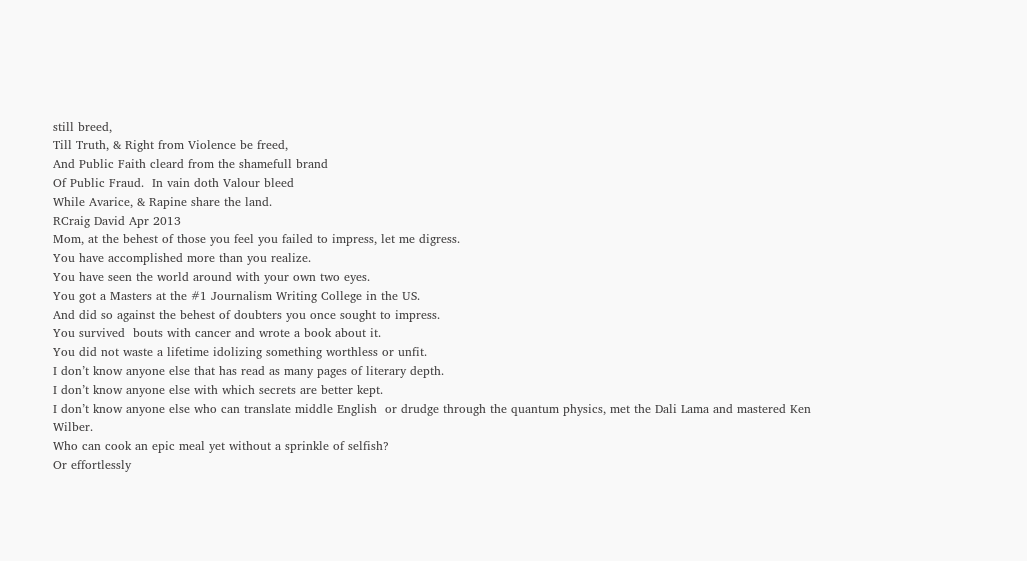still breed,
Till Truth, & Right from Violence be freed,
And Public Faith cleard from the shamefull brand
Of Public Fraud.  In vain doth Valour bleed
While Avarice, & Rapine share the land.
RCraig David Apr 2013
Mom, at the behest of those you feel you failed to impress, let me digress.
You have accomplished more than you realize.
You have seen the world around with your own two eyes.
You got a Masters at the #1 Journalism Writing College in the US.
And did so against the behest of doubters you once sought to impress.
You survived  bouts with cancer and wrote a book about it.
You did not waste a lifetime idolizing something worthless or unfit.
I don’t know anyone else that has read as many pages of literary depth.
I don’t know anyone else with which secrets are better kept.
I don’t know anyone else who can translate middle English  or drudge through the quantum physics, met the Dali Lama and mastered Ken Wilber.
Who can cook an epic meal yet without a sprinkle of selfish?
Or effortlessly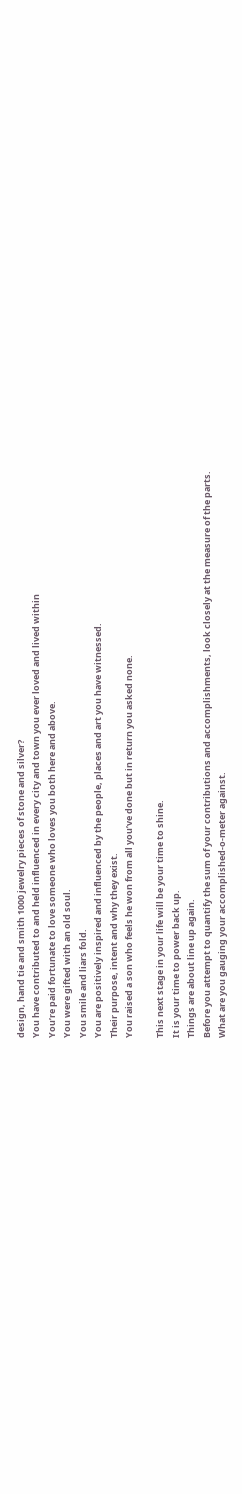design, hand tie and smith 1000 jewelry pieces of stone and silver?
You have contributed to and held influenced in every city and town you ever loved and lived within
You’re paid fortunate to love someone who loves you both here and above.
You were gifted with an old soul.
You smile and liars fold.
You are positively inspired and influenced by the people, places and art you have witnessed.
Their purpose, intent and why they exist.
You raised a son who feels he won from all you’ve done but in return you asked none.

This next stage in your life will be your time to shine.
It is your time to power back up.
Things are about line up again.
Before you attempt to quantify the sum of your contributions and accomplishments, look closely at the measure of the parts.
What are you gauging your accomplished-o-meter against.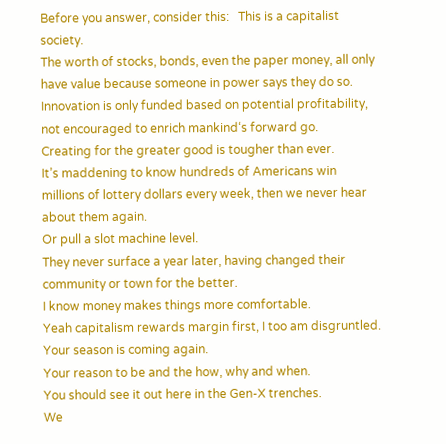Before you answer, consider this:   This is a capitalist society.
The worth of stocks, bonds, even the paper money, all only have value because someone in power says they do so.
Innovation is only funded based on potential profitability,
not encouraged to enrich mankind‘s forward go.
Creating for the greater good is tougher than ever.
It’s maddening to know hundreds of Americans win millions of lottery dollars every week, then we never hear about them again.
Or pull a slot machine level.
They never surface a year later, having changed their community or town for the better.
I know money makes things more comfortable.
Yeah capitalism rewards margin first, I too am disgruntled.
Your season is coming again.
Your reason to be and the how, why and when.
You should see it out here in the Gen-X trenches.
We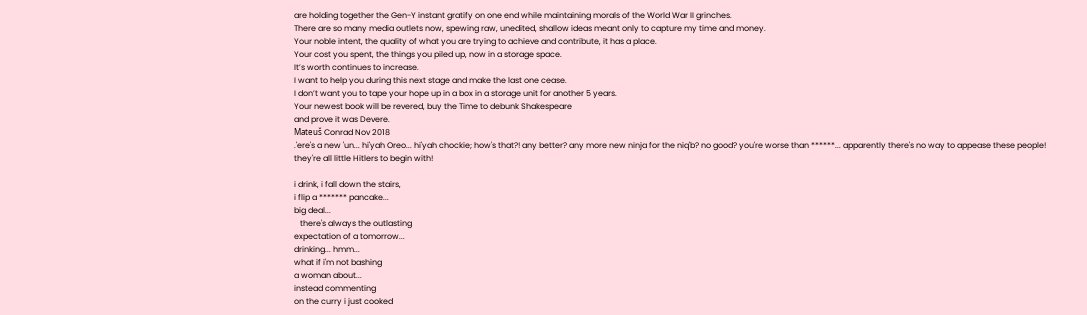are holding together the Gen-Y instant gratify on one end while maintaining morals of the World War II grinches.
There are so many media outlets now, spewing raw, unedited, shallow ideas meant only to capture my time and money.
Your noble intent, the quality of what you are trying to achieve and contribute, it has a place.
Your cost you spent, the things you piled up, now in a storage space.
It’s worth continues to increase.
I want to help you during this next stage and make the last one cease.
I don’t want you to tape your hope up in a box in a storage unit for another 5 years.
Your newest book will be revered, buy the Time to debunk Shakespeare
and prove it was Devere.
Mateuš Conrad Nov 2018
.'ere's a new 'un... hi'yah Oreo... hi'yah chockie; how's that?! any better? any more new ninja for the niq'b? no good? you're worse than ******... apparently there's no way to appease these people! they're all little Hitlers to begin with!

i drink, i fall down the stairs,
i flip a ******* pancake...
big deal...
   there's always the outlasting
expectation of a tomorrow...
drinking... hmm...
what if i'm not bashing
a woman about...
instead commenting
on the curry i just cooked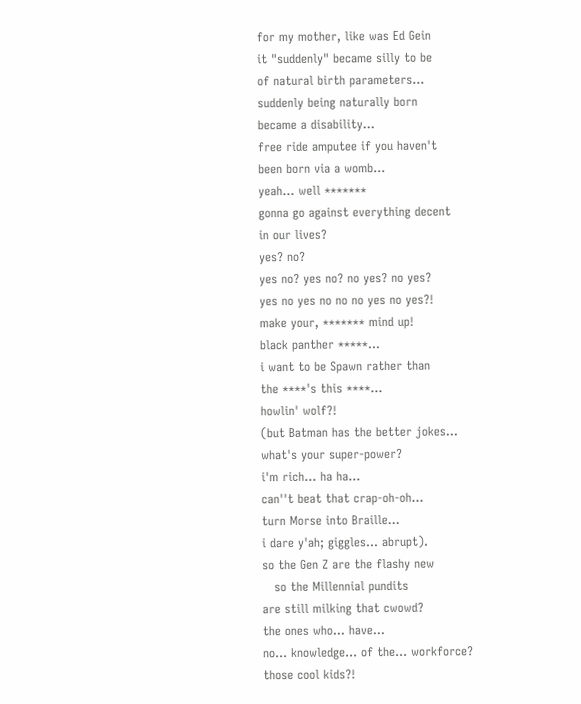for my mother, like was Ed Gein
it "suddenly" became silly to be
of natural birth parameters...
suddenly being naturally born
became a disability...
free ride amputee if you haven't
been born via a womb...
yeah... well *******
gonna go against everything decent
in our lives?
yes? no?
yes no? yes no? no yes? no yes?
yes no yes no no no yes no yes?!
make your, ******* mind up!
black panther *****...
i want to be Spawn rather than
the ****'s this ****...
howlin' wolf?!
(but Batman has the better jokes...
what's your super-power?
i'm rich... ha ha...
can''t beat that crap-oh-oh...
turn Morse into Braille...
i dare y'ah; giggles... abrupt).
so the Gen Z are the flashy new
   so the Millennial pundits
are still milking that cwowd?
the ones who... have...
no... knowledge... of the... workforce?
those cool kids?!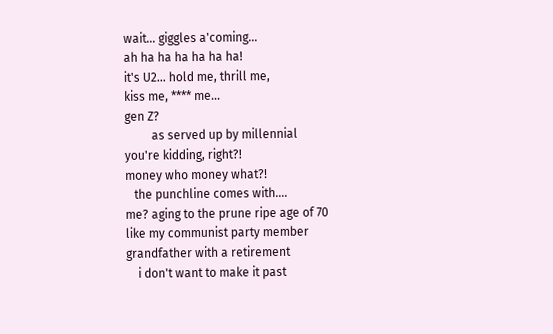wait... giggles a'coming...
ah ha ha ha ha ha ha!
it's U2... hold me, thrill me,
kiss me, **** me...
gen Z?
         as served up by millennial
you're kidding, right?!
money who money what?!
   the punchline comes with....
me? aging to the prune ripe age of 70
like my communist party member
grandfather with a retirement
    i don't want to make it past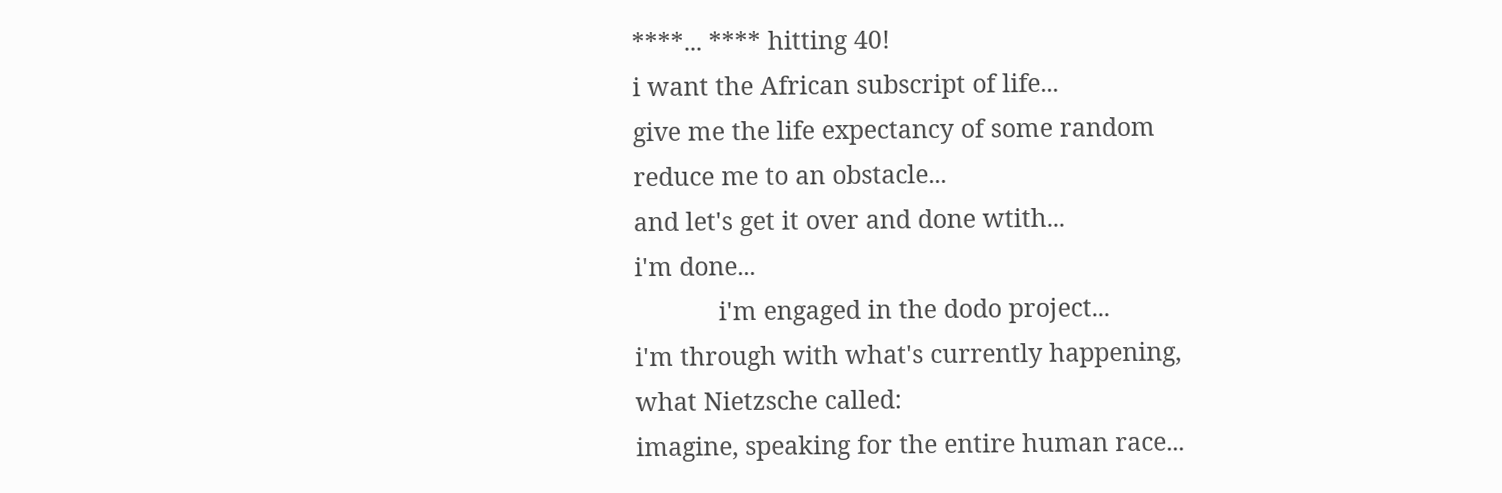****... **** hitting 40!
i want the African subscript of life...
give me the life expectancy of some random
reduce me to an obstacle...
and let's get it over and done wtith...
i'm done...
            i'm engaged in the dodo project...
i'm through with what's currently happening,
what Nietzsche called:
imagine, speaking for the entire human race...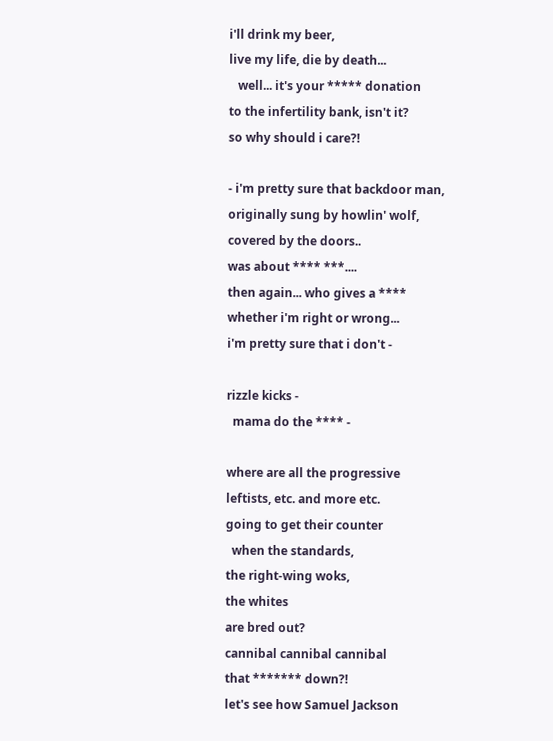i'll drink my beer,
live my life, die by death...
   well... it's your ***** donation
to the infertility bank, isn't it?
so why should i care?!

- i'm pretty sure that backdoor man,
originally sung by howlin' wolf,
covered by the doors..
was about **** ***....
then again... who gives a ****
whether i'm right or wrong...
i'm pretty sure that i don't -

rizzle kicks -
  mama do the **** -

where are all the progressive
leftists, etc. and more etc.
going to get their counter
  when the standards,
the right-wing woks,
the whites
are bred out?
cannibal cannibal cannibal
that ******* down?!
let's see how Samuel Jackson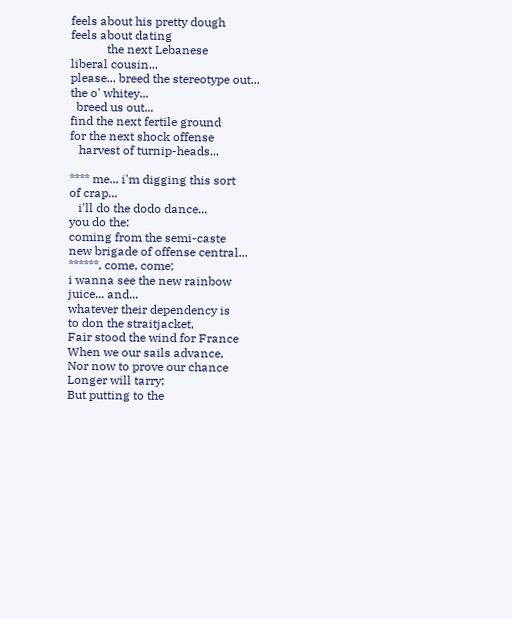feels about his pretty dough
feels about dating
            the next Lebanese
liberal cousin...
please... breed the stereotype out...
the o' whitey...
  breed us out...
find the next fertile ground
for the next shock offense
   harvest of turnip-heads...

**** me... i'm digging this sort
of crap...
   i'll do the dodo dance...
you do the:
coming from the semi-caste
new brigade of offense central...
******, come, come;
i wanna see the new rainbow
juice... and...
whatever their dependency is
to don the straitjacket,
Fair stood the wind for France
When we our sails advance,
Nor now to prove our chance
Longer will tarry;
But putting to the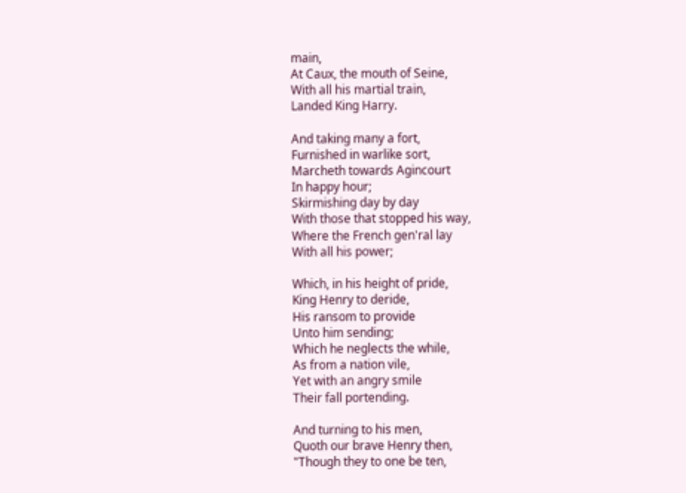main,
At Caux, the mouth of Seine,
With all his martial train,
Landed King Harry.

And taking many a fort,
Furnished in warlike sort,
Marcheth towards Agincourt
In happy hour;
Skirmishing day by day
With those that stopped his way,
Where the French gen'ral lay
With all his power;

Which, in his height of pride,
King Henry to deride,
His ransom to provide
Unto him sending;
Which he neglects the while,
As from a nation vile,
Yet with an angry smile
Their fall portending.

And turning to his men,
Quoth our brave Henry then,
"Though they to one be ten,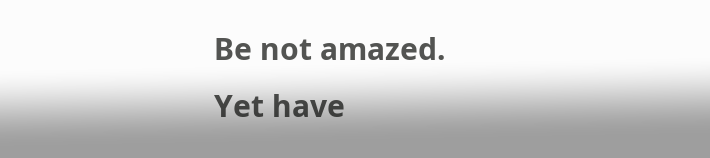Be not amazed.
Yet have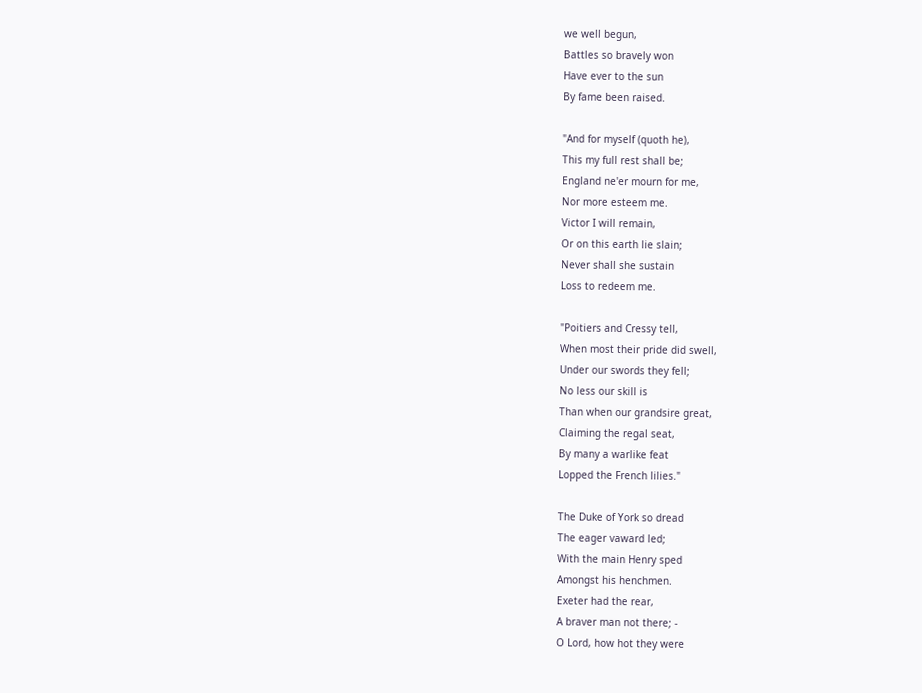we well begun,
Battles so bravely won
Have ever to the sun
By fame been raised.

"And for myself (quoth he),
This my full rest shall be;
England ne'er mourn for me,
Nor more esteem me.
Victor I will remain,
Or on this earth lie slain;
Never shall she sustain
Loss to redeem me.

"Poitiers and Cressy tell,
When most their pride did swell,
Under our swords they fell;
No less our skill is
Than when our grandsire great,
Claiming the regal seat,
By many a warlike feat
Lopped the French lilies."

The Duke of York so dread
The eager vaward led;
With the main Henry sped
Amongst his henchmen.
Exeter had the rear,
A braver man not there; -
O Lord, how hot they were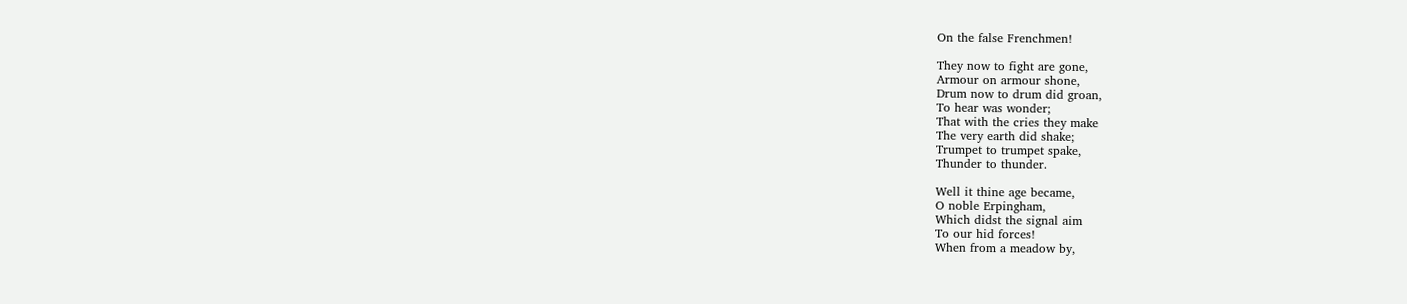On the false Frenchmen!

They now to fight are gone,
Armour on armour shone,
Drum now to drum did groan,
To hear was wonder;
That with the cries they make
The very earth did shake;
Trumpet to trumpet spake,
Thunder to thunder.

Well it thine age became,
O noble Erpingham,
Which didst the signal aim
To our hid forces!
When from a meadow by,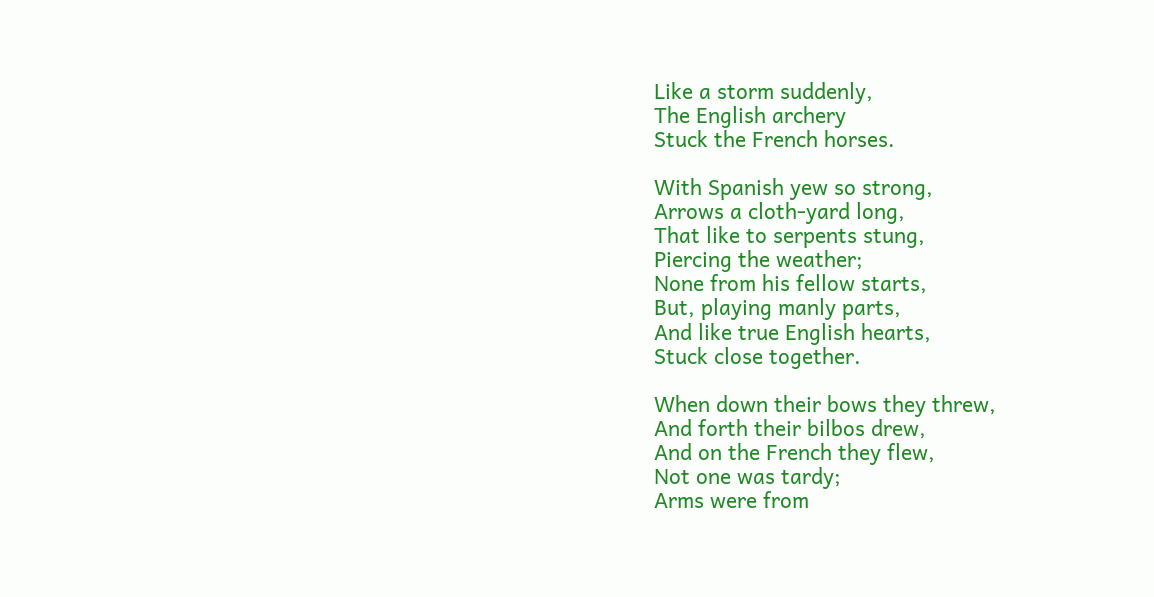Like a storm suddenly,
The English archery
Stuck the French horses.

With Spanish yew so strong,
Arrows a cloth-yard long,
That like to serpents stung,
Piercing the weather;
None from his fellow starts,
But, playing manly parts,
And like true English hearts,
Stuck close together.

When down their bows they threw,
And forth their bilbos drew,
And on the French they flew,
Not one was tardy;
Arms were from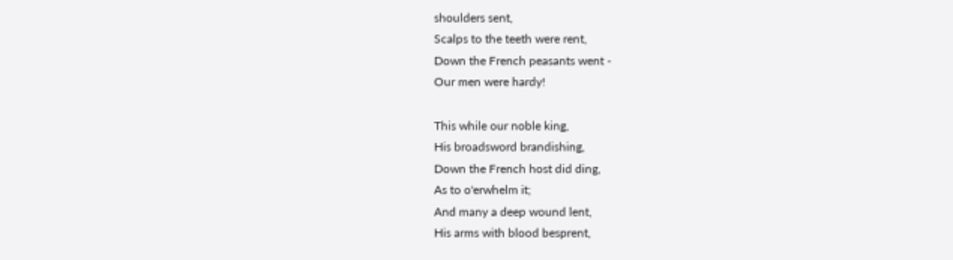shoulders sent,
Scalps to the teeth were rent,
Down the French peasants went -
Our men were hardy!

This while our noble king,
His broadsword brandishing,
Down the French host did ding,
As to o'erwhelm it;
And many a deep wound lent,
His arms with blood besprent,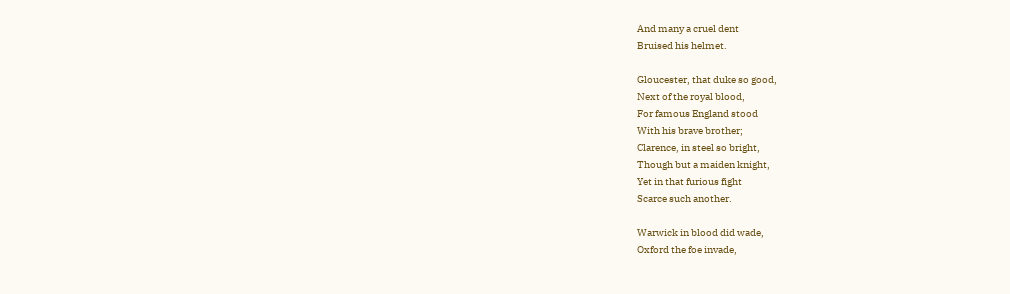And many a cruel dent
Bruised his helmet.

Gloucester, that duke so good,
Next of the royal blood,
For famous England stood
With his brave brother;
Clarence, in steel so bright,
Though but a maiden knight,
Yet in that furious fight
Scarce such another.

Warwick in blood did wade,
Oxford the foe invade,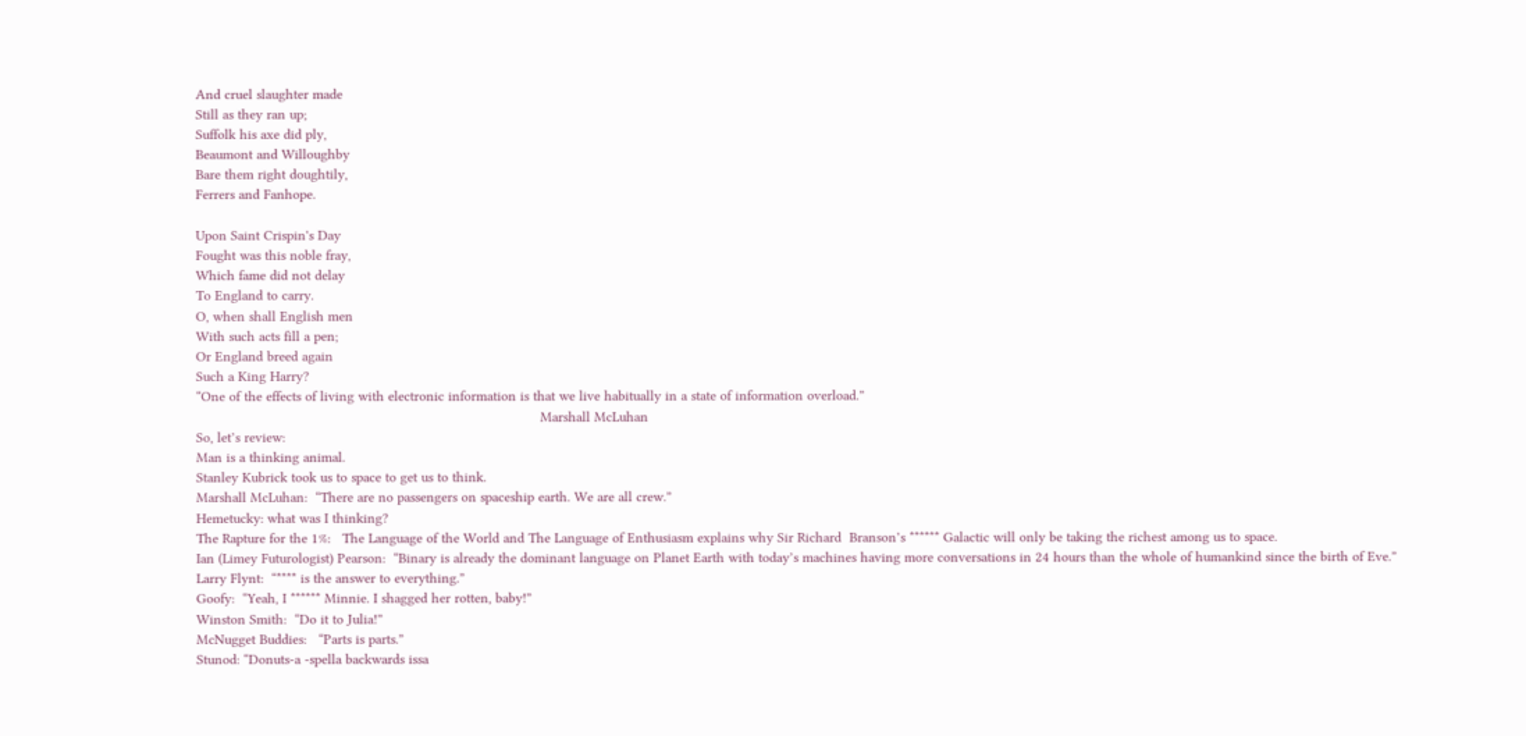And cruel slaughter made
Still as they ran up;
Suffolk his axe did ply,
Beaumont and Willoughby
Bare them right doughtily,
Ferrers and Fanhope.

Upon Saint Crispin's Day
Fought was this noble fray,
Which fame did not delay
To England to carry.
O, when shall English men
With such acts fill a pen;
Or England breed again
Such a King Harry?
“One of the effects of living with electronic information is that we live habitually in a state of information overload.”
                                                                                      Marshall McLuhan
So, let’s review:
Man is a thinking animal.
Stanley Kubrick took us to space to get us to think.
Marshall McLuhan:  “There are no passengers on spaceship earth. We are all crew.”
Hemetucky: what was I thinking?
The Rapture for the 1%:   The Language of the World and The Language of Enthusiasm explains why Sir Richard  Branson’s ****** Galactic will only be taking the richest among us to space.
Ian (Limey Futurologist) Pearson:  “Binary is already the dominant language on Planet Earth with today’s machines having more conversations in 24 hours than the whole of humankind since the birth of Eve.”
Larry Flynt:  “**** is the answer to everything.”
Goofy:  “Yeah, I ****** Minnie. I shagged her rotten, baby!”
Winston Smith:  “Do it to Julia!”
McNugget Buddies:   “Parts is parts.”
Stunod: “Donuts-a -spella backwards issa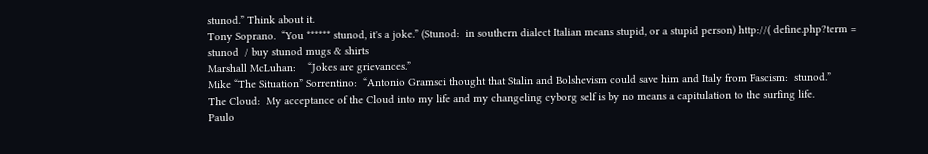stunod.” Think about it.
Tony Soprano.  “You ****** stunod, it's a joke.” (Stunod:  in southern dialect Italian means stupid, or a stupid person) http://( define.php?term = stunod  / buy stunod mugs & shirts
Marshall McLuhan:    “Jokes are grievances.”
Mike “The Situation” Sorrentino:  “Antonio Gramsci thought that Stalin and Bolshevism could save him and Italy from Fascism:  stunod.”
The Cloud:  My acceptance of the Cloud into my life and my changeling cyborg self is by no means a capitulation to the surfing life.
Paulo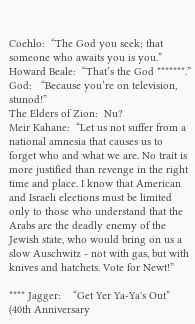Coehlo:  “The God you seek; that someone who awaits you is you.”
Howard Beale:  “That’s the God *******.”
God:   “Because you’re on television, stunod!”
The Elders of Zion:  Nu?
Meir Kahane:  “Let us not suffer from a national amnesia that causes us to forget who and what we are. No trait is more justified than revenge in the right time and place. I know that American and Israeli elections must be limited only to those who understand that the Arabs are the deadly enemy of the Jewish state, who would bring on us a slow Auschwitz - not with gas, but with knives and hatchets. Vote for Newt!”

**** Jagger:    “Get Yer Ya-Ya's Out” (40th Anniversary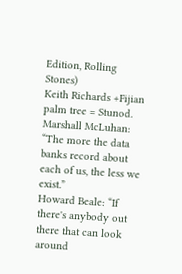Edition, Rolling Stones)
Keith Richards +Fijian palm tree = Stunod.
Marshall McLuhan:   “The more the data banks record about each of us, the less we exist.”
Howard Beale: “If there's anybody out there that can look around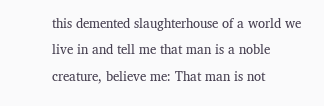this demented slaughterhouse of a world we live in and tell me that man is a noble creature, believe me: That man is not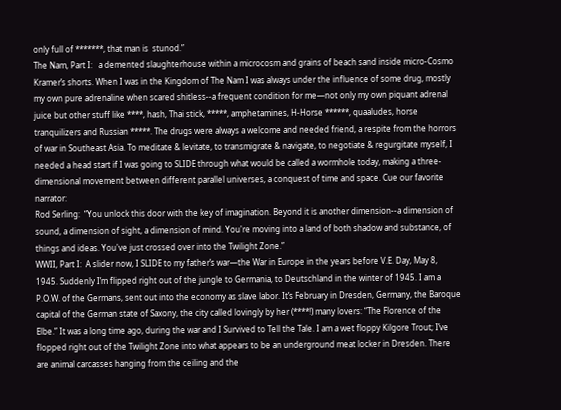only full of *******, that man is  stunod.”
The Nam, Part I:   a demented slaughterhouse within a microcosm and grains of beach sand inside micro-Cosmo Kramer’s shorts. When I was in the Kingdom of The Nam I was always under the influence of some drug, mostly my own pure adrenaline when scared shitless--a frequent condition for me—not only my own piquant adrenal juice but other stuff like ****, hash, Thai stick, *****, amphetamines, H-Horse ******, quaaludes, horse tranquilizers and Russian *****. The drugs were always a welcome and needed friend, a respite from the horrors of war in Southeast Asia. To meditate & levitate, to transmigrate & navigate, to negotiate & regurgitate myself, I needed a head start if I was going to SLIDE through what would be called a wormhole today, making a three-dimensional movement between different parallel universes, a conquest of time and space. Cue our favorite narrator:
Rod Serling:  “You unlock this door with the key of imagination. Beyond it is another dimension--a dimension of sound, a dimension of sight, a dimension of mind. You're moving into a land of both shadow and substance, of things and ideas. You've just crossed over into the Twilight Zone.”
WWII, Part I:  A slider now, I SLIDE to my father’s war—the War in Europe in the years before V.E. Day, May 8, 1945. Suddenly I’m flipped right out of the jungle to Germania, to Deutschland in the winter of 1945. I am a P.O.W. of the Germans, sent out into the economy as slave labor. It’s February in Dresden, Germany, the Baroque capital of the German state of Saxony, the city called lovingly by her (****!) many lovers: “The Florence of the Elbe.” It was a long time ago, during the war and I Survived to Tell the Tale. I am a wet floppy Kilgore Trout; I’ve flopped right out of the Twilight Zone into what appears to be an underground meat locker in Dresden. There are animal carcasses hanging from the ceiling and the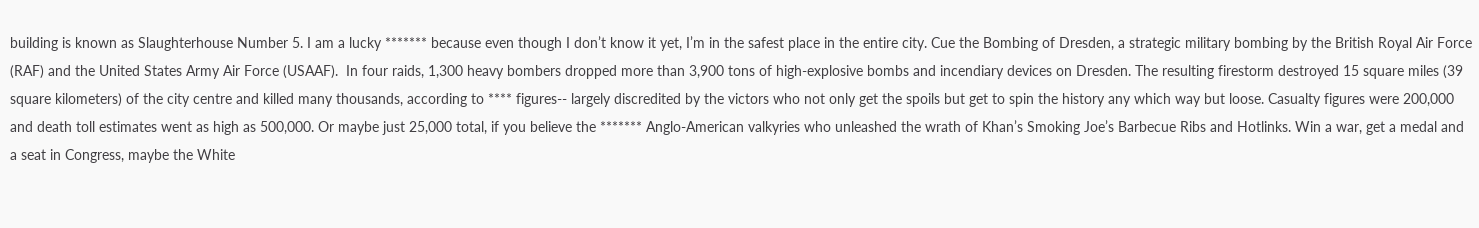building is known as Slaughterhouse Number 5. I am a lucky ******* because even though I don’t know it yet, I’m in the safest place in the entire city. Cue the Bombing of Dresden, a strategic military bombing by the British Royal Air Force (RAF) and the United States Army Air Force (USAAF).  In four raids, 1,300 heavy bombers dropped more than 3,900 tons of high-explosive bombs and incendiary devices on Dresden. The resulting firestorm destroyed 15 square miles (39 square kilometers) of the city centre and killed many thousands, according to **** figures-- largely discredited by the victors who not only get the spoils but get to spin the history any which way but loose. Casualty figures were 200,000 and death toll estimates went as high as 500,000. Or maybe just 25,000 total, if you believe the ******* Anglo-American valkyries who unleashed the wrath of Khan’s Smoking Joe’s Barbecue Ribs and Hotlinks. Win a war, get a medal and a seat in Congress, maybe the White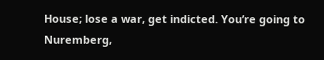House; lose a war, get indicted. You’re going to Nuremberg,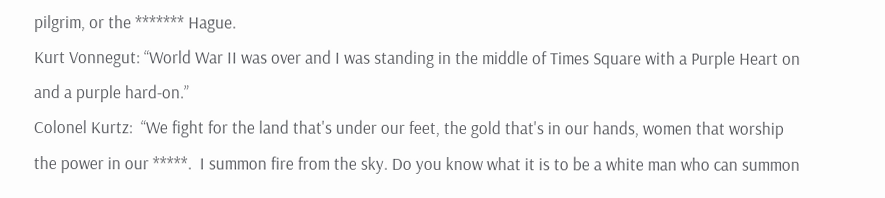pilgrim, or the ******* Hague.
Kurt Vonnegut: “World War II was over and I was standing in the middle of Times Square with a Purple Heart on and a purple hard-on.”
Colonel Kurtz:  “We fight for the land that's under our feet, the gold that's in our hands, women that worship the power in our *****.  I summon fire from the sky. Do you know what it is to be a white man who can summon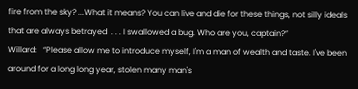fire from the sky? ...What it means? You can live and die for these things, not silly ideals that are always betrayed  . . . I swallowed a bug. Who are you, captain?”
Willard:   “Please allow me to introduce myself, I'm a man of wealth and taste. I've been around for a long long year, stolen many man's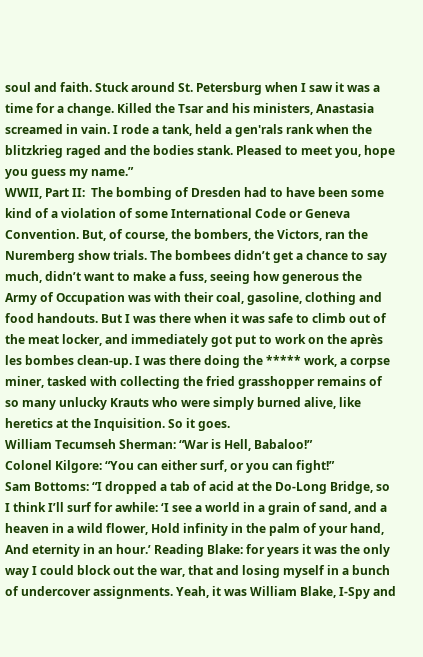soul and faith. Stuck around St. Petersburg when I saw it was a time for a change. Killed the Tsar and his ministers, Anastasia screamed in vain. I rode a tank, held a gen'rals rank when the blitzkrieg raged and the bodies stank. Pleased to meet you, hope you guess my name.”
WWII, Part II:  The bombing of Dresden had to have been some kind of a violation of some International Code or Geneva Convention. But, of course, the bombers, the Victors, ran the Nuremberg show trials. The bombees didn’t get a chance to say much, didn’t want to make a fuss, seeing how generous the Army of Occupation was with their coal, gasoline, clothing and food handouts. But I was there when it was safe to climb out of the meat locker, and immediately got put to work on the après les bombes clean-up. I was there doing the ***** work, a corpse miner, tasked with collecting the fried grasshopper remains of so many unlucky Krauts who were simply burned alive, like heretics at the Inquisition. So it goes.
William Tecumseh Sherman: “War is Hell, Babaloo!”
Colonel Kilgore: “You can either surf, or you can fight!”
Sam Bottoms: “I dropped a tab of acid at the Do-Long Bridge, so I think I’ll surf for awhile: ‘I see a world in a grain of sand, and a heaven in a wild flower, Hold infinity in the palm of your hand, And eternity in an hour.’ Reading Blake: for years it was the only way I could block out the war, that and losing myself in a bunch of undercover assignments. Yeah, it was William Blake, I-Spy and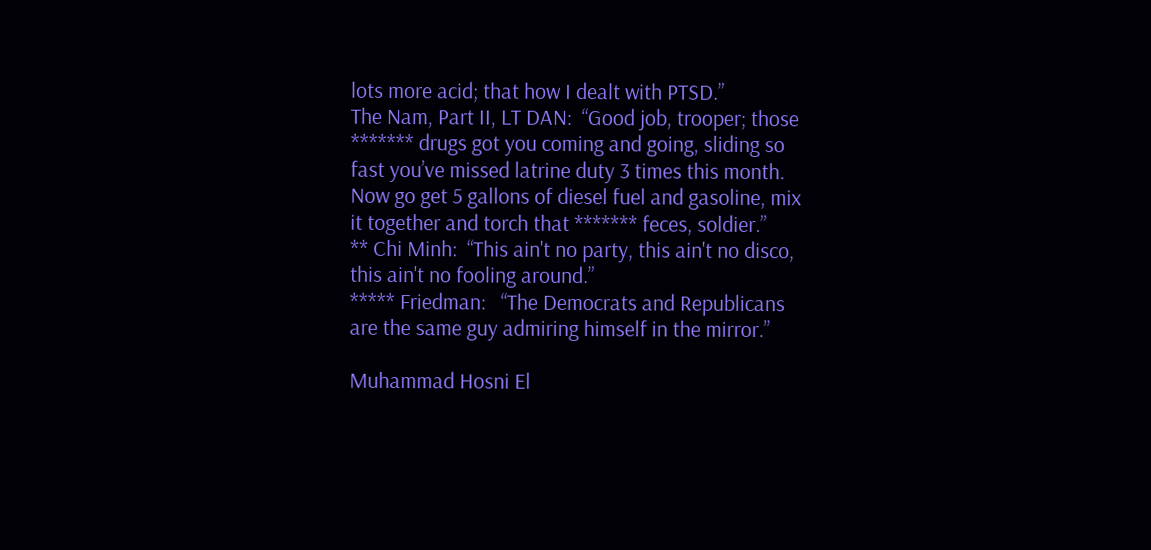lots more acid; that how I dealt with PTSD.”
The Nam, Part II, LT DAN:  “Good job, trooper; those ******* drugs got you coming and going, sliding so fast you’ve missed latrine duty 3 times this month. Now go get 5 gallons of diesel fuel and gasoline, mix it together and torch that ******* feces, soldier.”
** Chi Minh:  “This ain't no party, this ain't no disco, this ain't no fooling around.”
***** Friedman:   “The Democrats and Republicans are the same guy admiring himself in the mirror.”

Muhammad Hosni El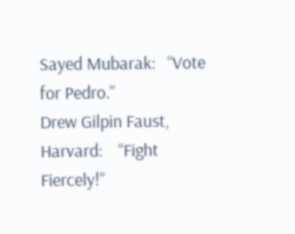Sayed Mubarak:   “Vote for Pedro.”
Drew Gilpin Faust, Harvard:    “Fight Fiercely!”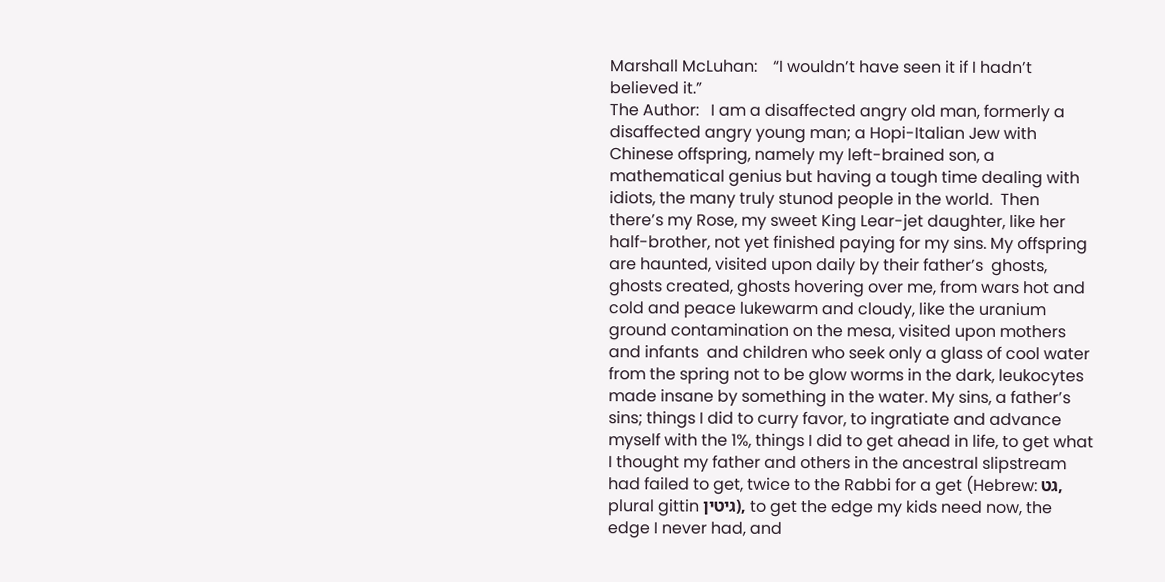Marshall McLuhan:    “I wouldn’t have seen it if I hadn’t believed it.”
The Author:   I am a disaffected angry old man, formerly a disaffected angry young man; a Hopi-Italian Jew with Chinese offspring, namely my left-brained son, a mathematical genius but having a tough time dealing with idiots, the many truly stunod people in the world.  Then there’s my Rose, my sweet King Lear-jet daughter, like her half-brother, not yet finished paying for my sins. My offspring are haunted, visited upon daily by their father’s  ghosts, ghosts created, ghosts hovering over me, from wars hot and cold and peace lukewarm and cloudy, like the uranium ground contamination on the mesa, visited upon mothers and infants  and children who seek only a glass of cool water from the spring not to be glow worms in the dark, leukocytes made insane by something in the water. My sins, a father’s sins; things I did to curry favor, to ingratiate and advance myself with the 1%, things I did to get ahead in life, to get what I thought my father and others in the ancestral slipstream had failed to get, twice to the Rabbi for a get (Hebrew: גט, plural gittin גיטין), to get the edge my kids need now, the edge I never had, and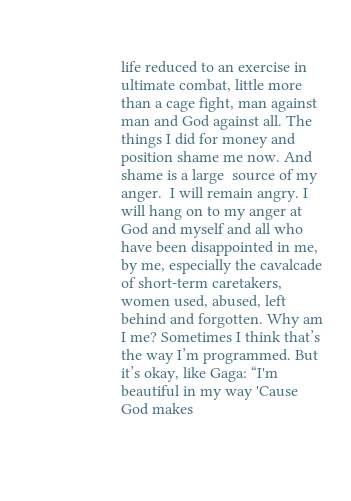life reduced to an exercise in ultimate combat, little more than a cage fight, man against man and God against all. The things I did for money and position shame me now. And shame is a large  source of my anger.  I will remain angry. I will hang on to my anger at God and myself and all who have been disappointed in me, by me, especially the cavalcade of short-term caretakers, women used, abused, left behind and forgotten. Why am I me? Sometimes I think that’s the way I’m programmed. But it’s okay, like Gaga: “I'm beautiful in my way 'Cause God makes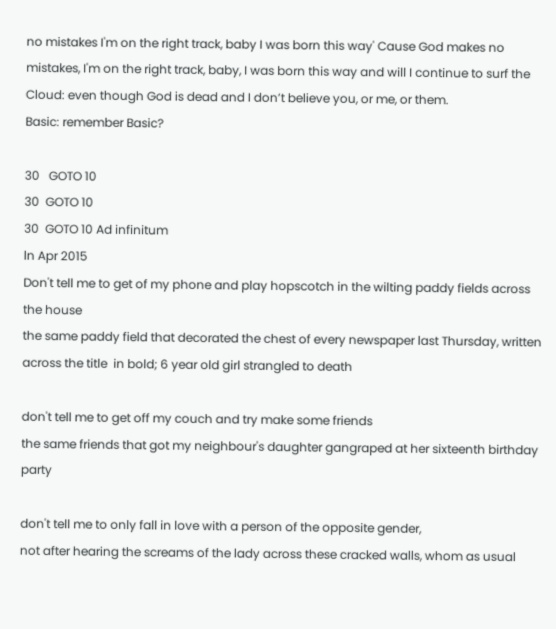no mistakes I'm on the right track, baby I was born this way' Cause God makes no mistakes, I'm on the right track, baby, I was born this way and will I continue to surf the Cloud: even though God is dead and I don’t believe you, or me, or them.
Basic: remember Basic?

30   GOTO 10
30  GOTO 10
30  GOTO 10 Ad infinitum
ln Apr 2015
Don't tell me to get of my phone and play hopscotch in the wilting paddy fields across the house
the same paddy field that decorated the chest of every newspaper last Thursday, written across the title  in bold; 6 year old girl strangled to death

don't tell me to get off my couch and try make some friends
the same friends that got my neighbour's daughter gangraped at her sixteenth birthday party

don't tell me to only fall in love with a person of the opposite gender,
not after hearing the screams of the lady across these cracked walls, whom as usual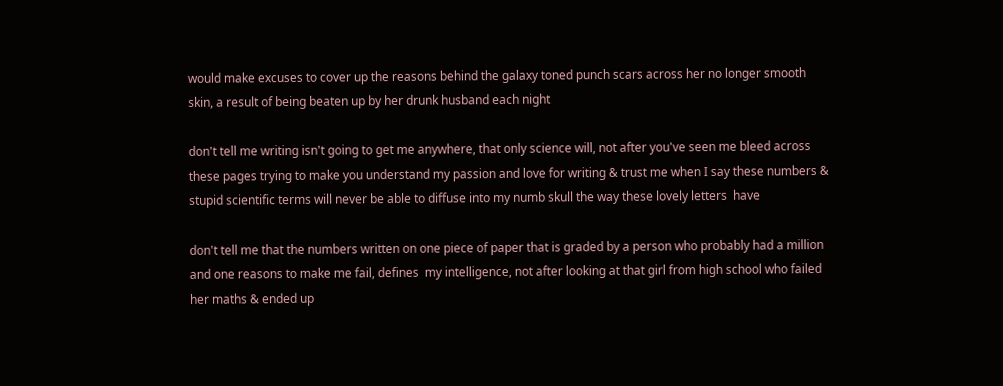would make excuses to cover up the reasons behind the galaxy toned punch scars across her no longer smooth skin, a result of being beaten up by her drunk husband each night

don't tell me writing isn't going to get me anywhere, that only science will, not after you've seen me bleed across these pages trying to make you understand my passion and love for writing & trust me when I say these numbers & stupid scientific terms will never be able to diffuse into my numb skull the way these lovely letters  have

don't tell me that the numbers written on one piece of paper that is graded by a person who probably had a million and one reasons to make me fail, defines  my intelligence, not after looking at that girl from high school who failed  her maths & ended up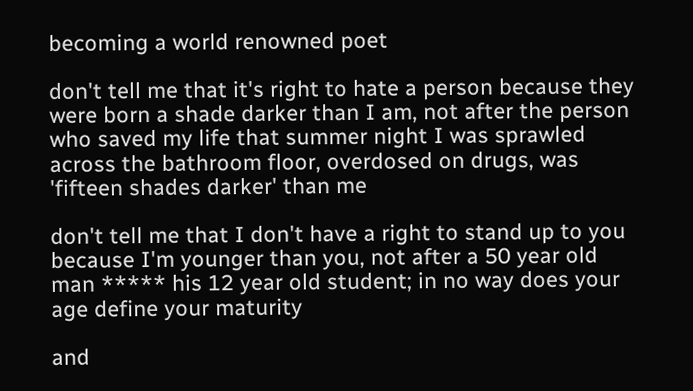becoming a world renowned poet

don't tell me that it's right to hate a person because they were born a shade darker than I am, not after the person who saved my life that summer night I was sprawled across the bathroom floor, overdosed on drugs, was 'fifteen shades darker' than me

don't tell me that I don't have a right to stand up to you because I'm younger than you, not after a 50 year old man ***** his 12 year old student; in no way does your age define your maturity

and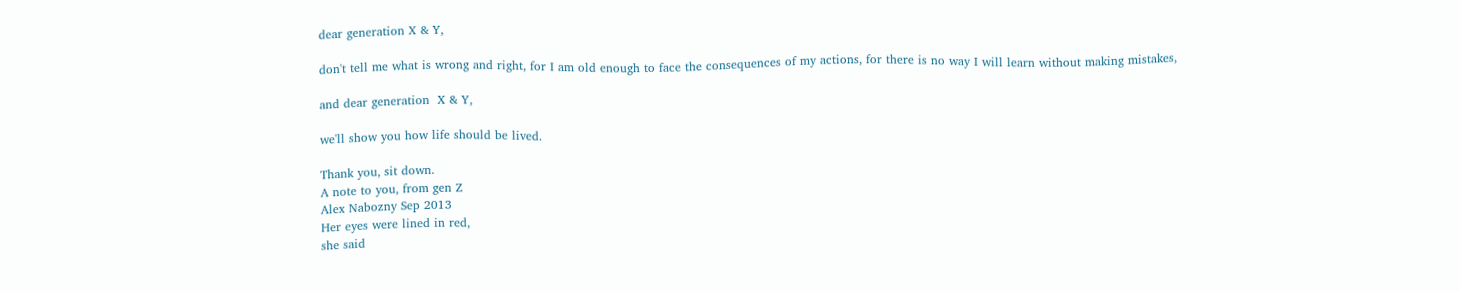dear generation X & Y,

don't tell me what is wrong and right, for I am old enough to face the consequences of my actions, for there is no way I will learn without making mistakes,

and dear generation  X & Y,

we'll show you how life should be lived.

Thank you, sit down.
A note to you, from gen Z
Alex Nabozny Sep 2013
Her eyes were lined in red,
she said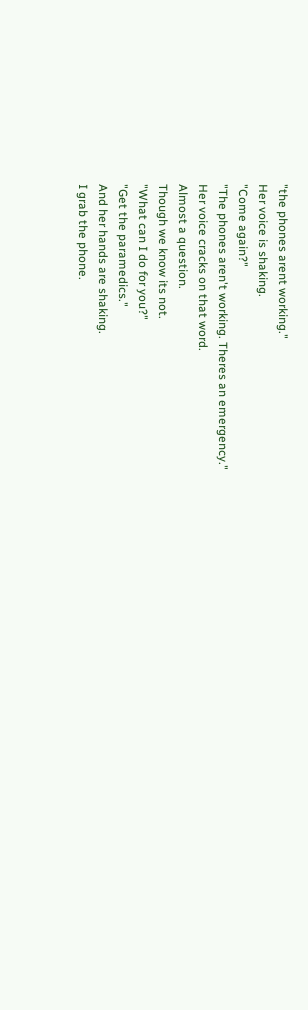"the phones arent working."
Her voice is shaking.
"Come again?"
"The phones aren't working. Theres an emergency."
Her voice cracks on that word.
Almost a question.
Though we know its not.
"What can I do for you?"
"Get the paramedics."
And her hands are shaking.
I grab the phone.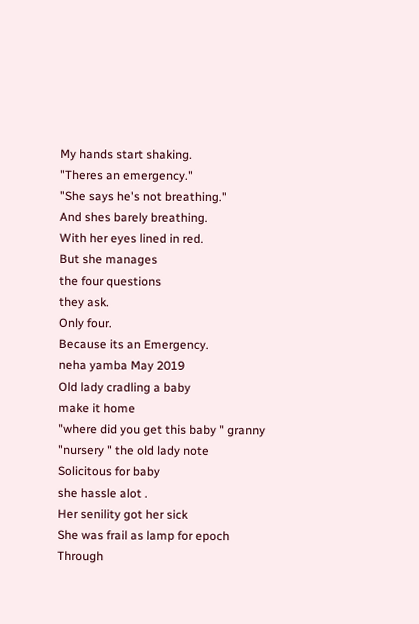My hands start shaking.
"Theres an emergency."
"She says he's not breathing."
And shes barely breathing.
With her eyes lined in red.
But she manages
the four questions
they ask.
Only four.
Because its an Emergency.
neha yamba May 2019
Old lady cradling a baby
make it home
"where did you get this baby " granny
"nursery " the old lady note
Solicitous for baby
she hassle alot .
Her senility got her sick
She was frail as lamp for epoch
Through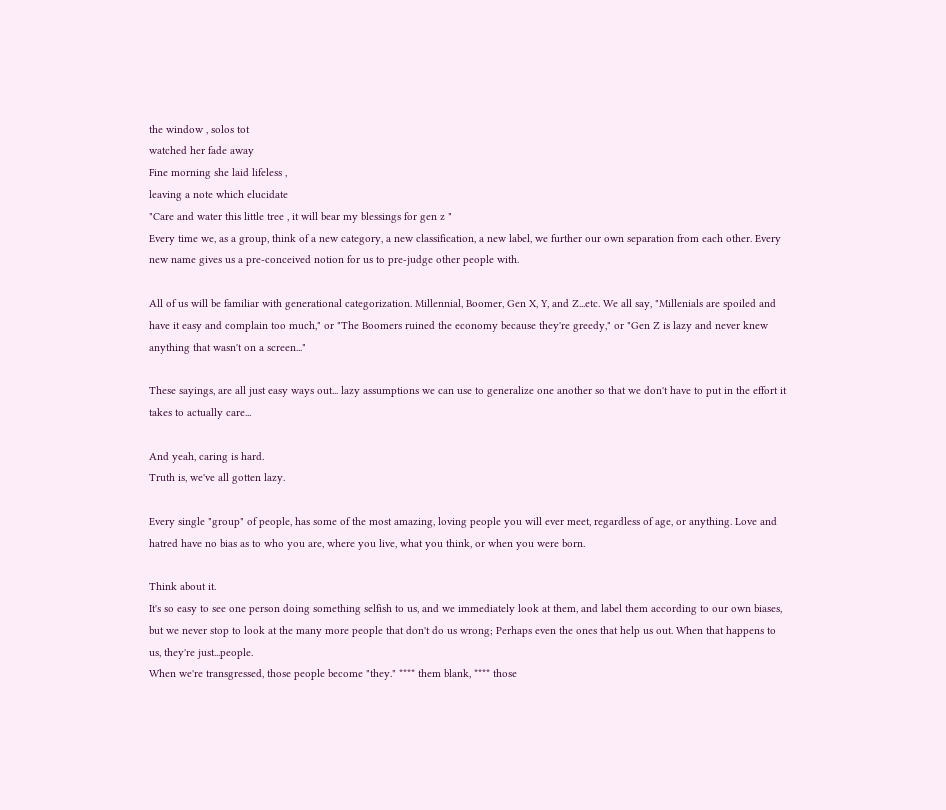the window , solos tot
watched her fade away
Fine morning she laid lifeless ,
leaving a note which elucidate
"Care and water this little tree , it will bear my blessings for gen z "
Every time we, as a group, think of a new category, a new classification, a new label, we further our own separation from each other. Every new name gives us a pre-conceived notion for us to pre-judge other people with.

All of us will be familiar with generational categorization. Millennial, Boomer, Gen X, Y, and Z...etc. We all say, "Millenials are spoiled and have it easy and complain too much," or "The Boomers ruined the economy because they're greedy," or "Gen Z is lazy and never knew anything that wasn't on a screen..."

These sayings, are all just easy ways out... lazy assumptions we can use to generalize one another so that we don't have to put in the effort it takes to actually care...

And yeah, caring is hard.
Truth is, we've all gotten lazy.

Every single "group" of people, has some of the most amazing, loving people you will ever meet, regardless of age, or anything. Love and hatred have no bias as to who you are, where you live, what you think, or when you were born.

Think about it.
It's so easy to see one person doing something selfish to us, and we immediately look at them, and label them according to our own biases, but we never stop to look at the many more people that don't do us wrong; Perhaps even the ones that help us out. When that happens to us, they're just...people.
When we're transgressed, those people become "they." **** them blank, **** those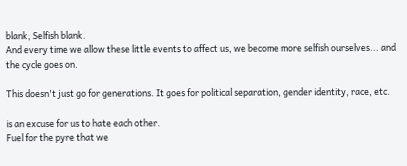blank, Selfish blank.
And every time we allow these little events to affect us, we become more selfish ourselves... and the cycle goes on.

This doesn't just go for generations. It goes for political separation, gender identity, race, etc.

is an excuse for us to hate each other.
Fuel for the pyre that we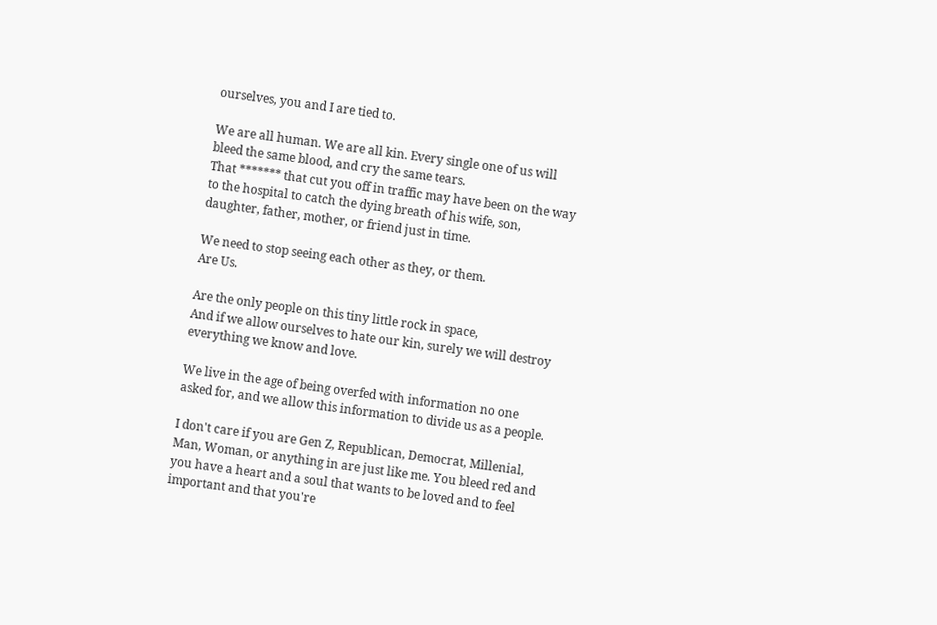ourselves, you and I are tied to.

We are all human. We are all kin. Every single one of us will bleed the same blood, and cry the same tears.
That ******* that cut you off in traffic may have been on the way to the hospital to catch the dying breath of his wife, son, daughter, father, mother, or friend just in time.

We need to stop seeing each other as they, or them.
Are Us.

Are the only people on this tiny little rock in space,
And if we allow ourselves to hate our kin, surely we will destroy everything we know and love.

We live in the age of being overfed with information no one asked for, and we allow this information to divide us as a people.

I don't care if you are Gen Z, Republican, Democrat, Millenial, Man, Woman, or anything in are just like me. You bleed red and you have a heart and a soul that wants to be loved and to feel important and that you're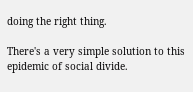doing the right thing.

There's a very simple solution to this epidemic of social divide.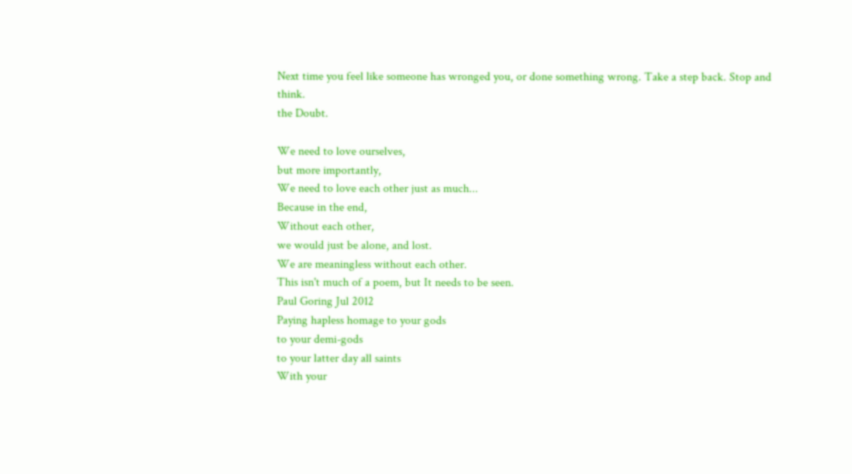Next time you feel like someone has wronged you, or done something wrong. Take a step back. Stop and think.
the Doubt.

We need to love ourselves,
but more importantly,
We need to love each other just as much...
Because in the end,
Without each other,
we would just be alone, and lost.
We are meaningless without each other.
This isn't much of a poem, but It needs to be seen.
Paul Goring Jul 2012
Paying hapless homage to your gods
to your demi-gods
to your latter day all saints
With your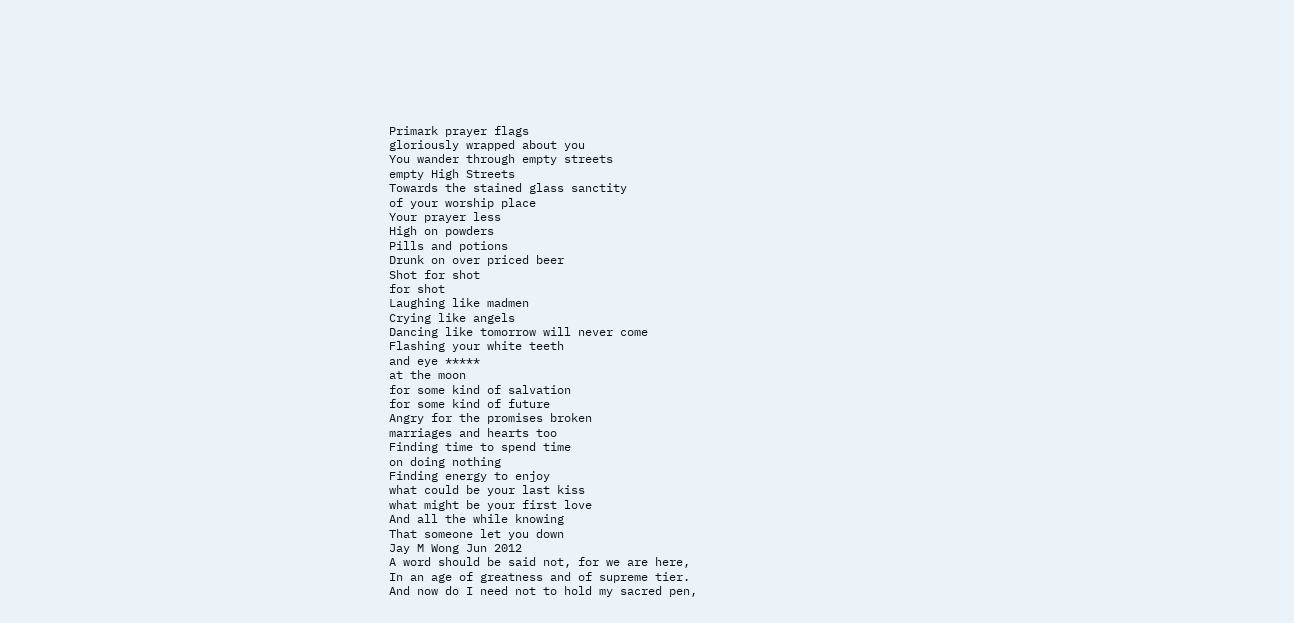Primark prayer flags
gloriously wrapped about you
You wander through empty streets
empty High Streets
Towards the stained glass sanctity
of your worship place
Your prayer less
High on powders
Pills and potions
Drunk on over priced beer
Shot for shot
for shot
Laughing like madmen
Crying like angels
Dancing like tomorrow will never come
Flashing your white teeth
and eye *****
at the moon
for some kind of salvation
for some kind of future
Angry for the promises broken
marriages and hearts too
Finding time to spend time
on doing nothing
Finding energy to enjoy
what could be your last kiss
what might be your first love
And all the while knowing
That someone let you down
Jay M Wong Jun 2012
A word should be said not, for we are here,
In an age of greatness and of supreme tier.
And now do I need not to hold my sacred pen,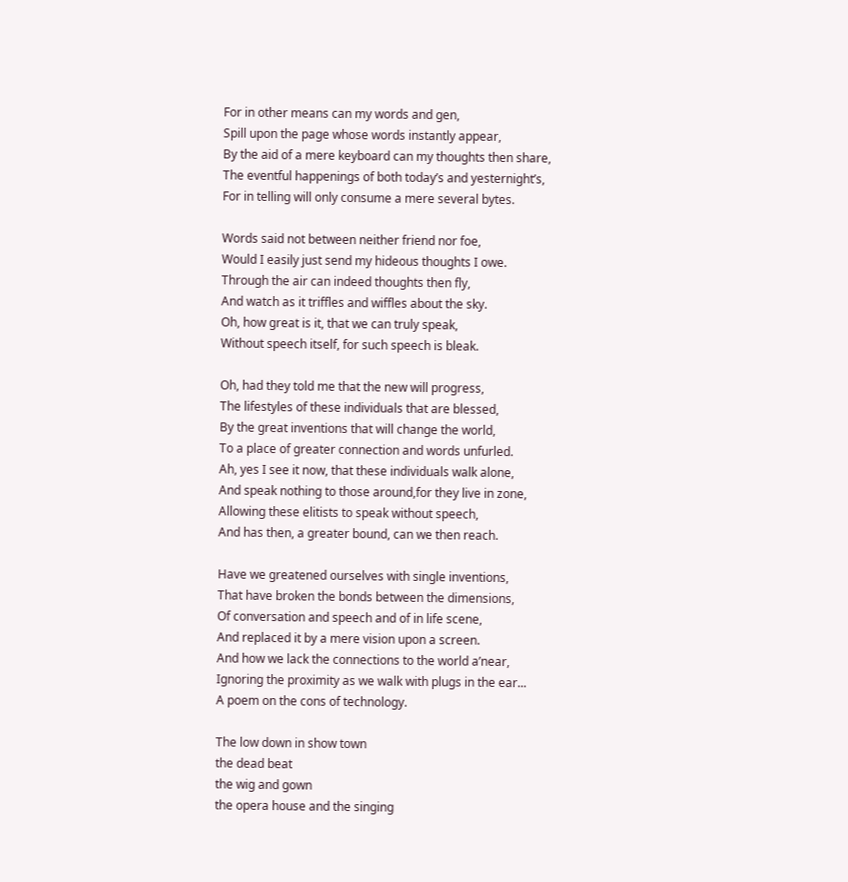For in other means can my words and gen,
Spill upon the page whose words instantly appear,
By the aid of a mere keyboard can my thoughts then share,
The eventful happenings of both today’s and yesternight’s,
For in telling will only consume a mere several bytes.

Words said not between neither friend nor foe,
Would I easily just send my hideous thoughts I owe.
Through the air can indeed thoughts then fly,
And watch as it triffles and wiffles about the sky.
Oh, how great is it, that we can truly speak,
Without speech itself, for such speech is bleak.

Oh, had they told me that the new will progress,
The lifestyles of these individuals that are blessed,
By the great inventions that will change the world,
To a place of greater connection and words unfurled.
Ah, yes I see it now, that these individuals walk alone,
And speak nothing to those around,for they live in zone,
Allowing these elitists to speak without speech,
And has then, a greater bound, can we then reach.

Have we greatened ourselves with single inventions,
That have broken the bonds between the dimensions,
Of conversation and speech and of in life scene,
And replaced it by a mere vision upon a screen.
And how we lack the connections to the world a’near,
Ignoring the proximity as we walk with plugs in the ear...
A poem on the cons of technology.

The low down in show town
the dead beat
the wig and gown
the opera house and the singing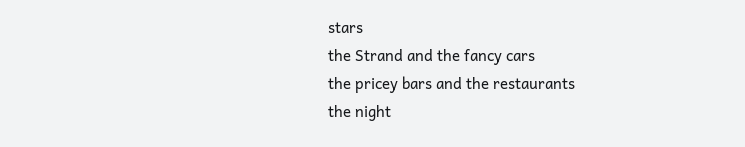stars
the Strand and the fancy cars
the pricey bars and the restaurants
the night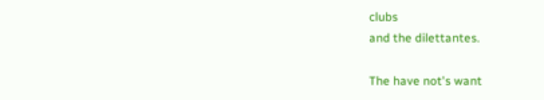clubs
and the dilettantes.

The have not's want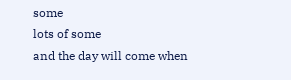some
lots of some
and the day will come when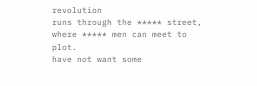revolution
runs through the ***** street,
where ***** men can meet to plot.
have not want some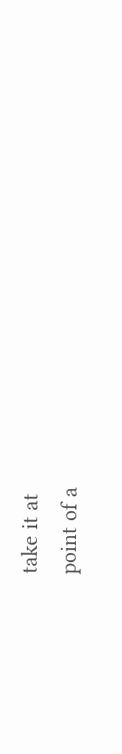take it at
point of a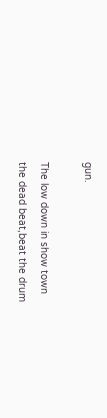gun.

The low down in show town
the dead beat,beat the drum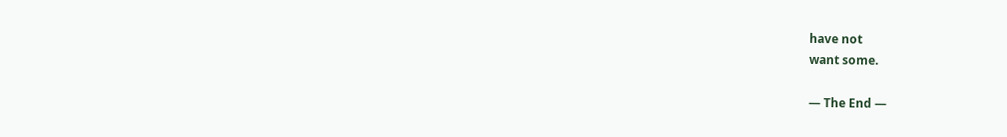have not
want some.

— The End —